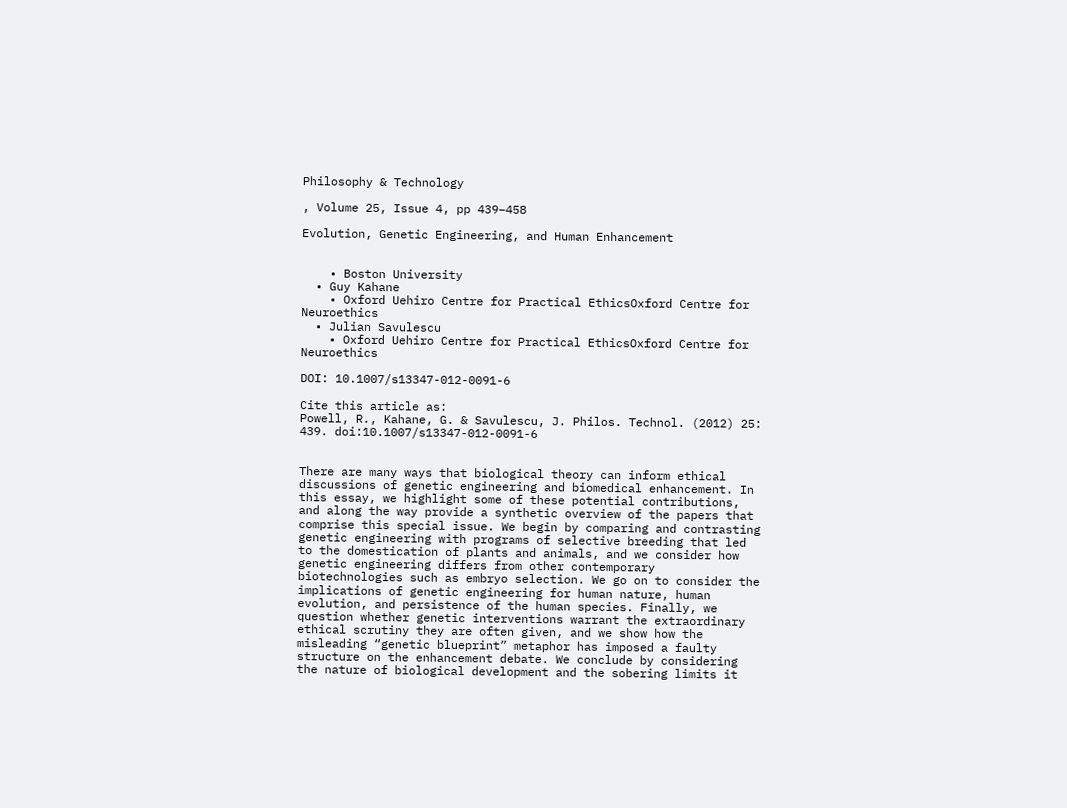Philosophy & Technology

, Volume 25, Issue 4, pp 439–458

Evolution, Genetic Engineering, and Human Enhancement


    • Boston University
  • Guy Kahane
    • Oxford Uehiro Centre for Practical EthicsOxford Centre for Neuroethics
  • Julian Savulescu
    • Oxford Uehiro Centre for Practical EthicsOxford Centre for Neuroethics

DOI: 10.1007/s13347-012-0091-6

Cite this article as:
Powell, R., Kahane, G. & Savulescu, J. Philos. Technol. (2012) 25: 439. doi:10.1007/s13347-012-0091-6


There are many ways that biological theory can inform ethical discussions of genetic engineering and biomedical enhancement. In this essay, we highlight some of these potential contributions, and along the way provide a synthetic overview of the papers that comprise this special issue. We begin by comparing and contrasting genetic engineering with programs of selective breeding that led to the domestication of plants and animals, and we consider how genetic engineering differs from other contemporary biotechnologies such as embryo selection. We go on to consider the implications of genetic engineering for human nature, human evolution, and persistence of the human species. Finally, we question whether genetic interventions warrant the extraordinary ethical scrutiny they are often given, and we show how the misleading “genetic blueprint” metaphor has imposed a faulty structure on the enhancement debate. We conclude by considering the nature of biological development and the sobering limits it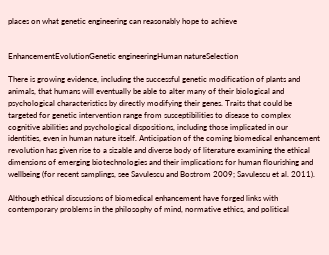places on what genetic engineering can reasonably hope to achieve


EnhancementEvolutionGenetic engineeringHuman natureSelection

There is growing evidence, including the successful genetic modification of plants and animals, that humans will eventually be able to alter many of their biological and psychological characteristics by directly modifying their genes. Traits that could be targeted for genetic intervention range from susceptibilities to disease to complex cognitive abilities and psychological dispositions, including those implicated in our identities, even in human nature itself. Anticipation of the coming biomedical enhancement revolution has given rise to a sizable and diverse body of literature examining the ethical dimensions of emerging biotechnologies and their implications for human flourishing and wellbeing (for recent samplings, see Savulescu and Bostrom 2009; Savulescu et al. 2011).

Although ethical discussions of biomedical enhancement have forged links with contemporary problems in the philosophy of mind, normative ethics, and political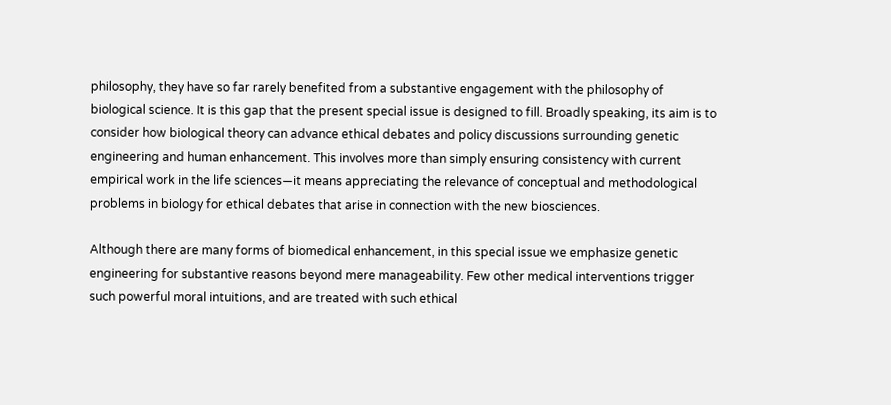philosophy, they have so far rarely benefited from a substantive engagement with the philosophy of biological science. It is this gap that the present special issue is designed to fill. Broadly speaking, its aim is to consider how biological theory can advance ethical debates and policy discussions surrounding genetic engineering and human enhancement. This involves more than simply ensuring consistency with current empirical work in the life sciences—it means appreciating the relevance of conceptual and methodological problems in biology for ethical debates that arise in connection with the new biosciences.

Although there are many forms of biomedical enhancement, in this special issue we emphasize genetic engineering for substantive reasons beyond mere manageability. Few other medical interventions trigger such powerful moral intuitions, and are treated with such ethical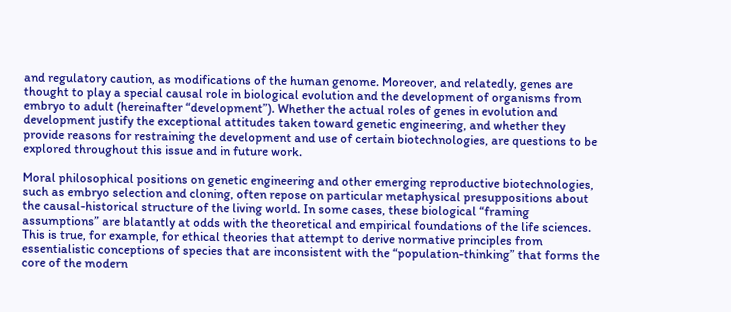and regulatory caution, as modifications of the human genome. Moreover, and relatedly, genes are thought to play a special causal role in biological evolution and the development of organisms from embryo to adult (hereinafter “development”). Whether the actual roles of genes in evolution and development justify the exceptional attitudes taken toward genetic engineering, and whether they provide reasons for restraining the development and use of certain biotechnologies, are questions to be explored throughout this issue and in future work.

Moral philosophical positions on genetic engineering and other emerging reproductive biotechnologies, such as embryo selection and cloning, often repose on particular metaphysical presuppositions about the causal-historical structure of the living world. In some cases, these biological “framing assumptions” are blatantly at odds with the theoretical and empirical foundations of the life sciences. This is true, for example, for ethical theories that attempt to derive normative principles from essentialistic conceptions of species that are inconsistent with the “population-thinking” that forms the core of the modern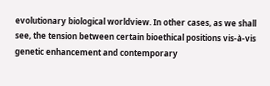evolutionary biological worldview. In other cases, as we shall see, the tension between certain bioethical positions vis-à-vis genetic enhancement and contemporary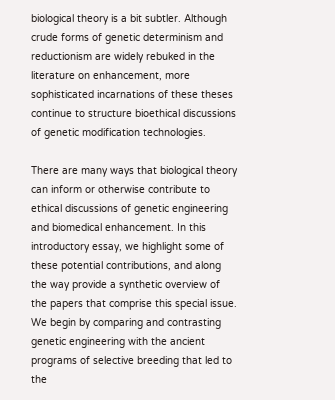biological theory is a bit subtler. Although crude forms of genetic determinism and reductionism are widely rebuked in the literature on enhancement, more sophisticated incarnations of these theses continue to structure bioethical discussions of genetic modification technologies.

There are many ways that biological theory can inform or otherwise contribute to ethical discussions of genetic engineering and biomedical enhancement. In this introductory essay, we highlight some of these potential contributions, and along the way provide a synthetic overview of the papers that comprise this special issue. We begin by comparing and contrasting genetic engineering with the ancient programs of selective breeding that led to the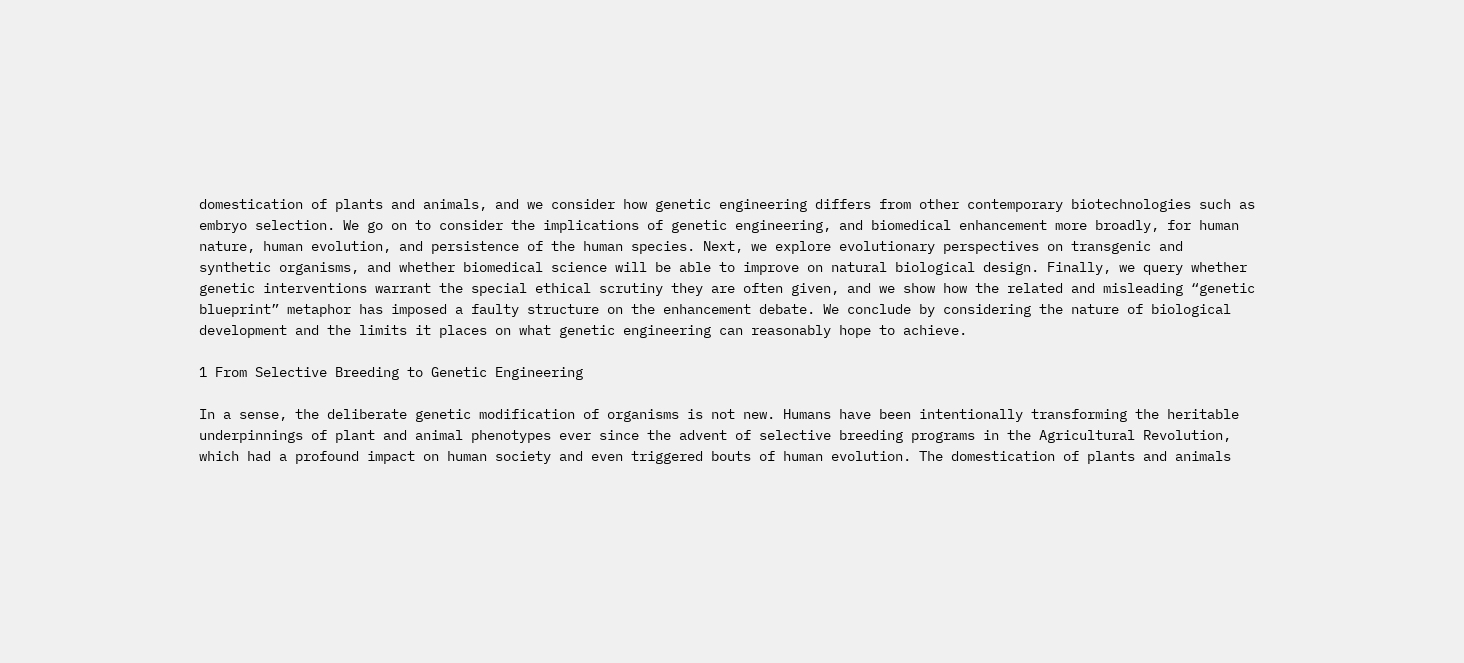domestication of plants and animals, and we consider how genetic engineering differs from other contemporary biotechnologies such as embryo selection. We go on to consider the implications of genetic engineering, and biomedical enhancement more broadly, for human nature, human evolution, and persistence of the human species. Next, we explore evolutionary perspectives on transgenic and synthetic organisms, and whether biomedical science will be able to improve on natural biological design. Finally, we query whether genetic interventions warrant the special ethical scrutiny they are often given, and we show how the related and misleading “genetic blueprint” metaphor has imposed a faulty structure on the enhancement debate. We conclude by considering the nature of biological development and the limits it places on what genetic engineering can reasonably hope to achieve.

1 From Selective Breeding to Genetic Engineering

In a sense, the deliberate genetic modification of organisms is not new. Humans have been intentionally transforming the heritable underpinnings of plant and animal phenotypes ever since the advent of selective breeding programs in the Agricultural Revolution, which had a profound impact on human society and even triggered bouts of human evolution. The domestication of plants and animals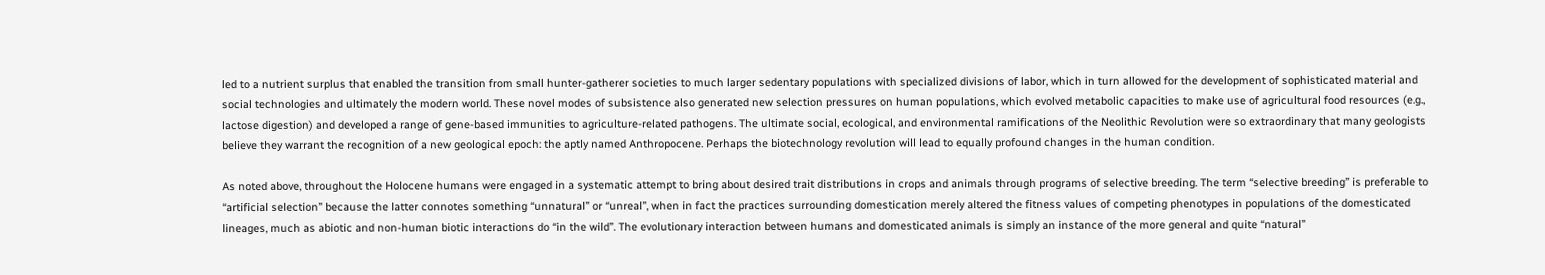led to a nutrient surplus that enabled the transition from small hunter-gatherer societies to much larger sedentary populations with specialized divisions of labor, which in turn allowed for the development of sophisticated material and social technologies and ultimately the modern world. These novel modes of subsistence also generated new selection pressures on human populations, which evolved metabolic capacities to make use of agricultural food resources (e.g., lactose digestion) and developed a range of gene-based immunities to agriculture-related pathogens. The ultimate social, ecological, and environmental ramifications of the Neolithic Revolution were so extraordinary that many geologists believe they warrant the recognition of a new geological epoch: the aptly named Anthropocene. Perhaps the biotechnology revolution will lead to equally profound changes in the human condition.

As noted above, throughout the Holocene humans were engaged in a systematic attempt to bring about desired trait distributions in crops and animals through programs of selective breeding. The term “selective breeding” is preferable to “artificial selection” because the latter connotes something “unnatural” or “unreal”, when in fact the practices surrounding domestication merely altered the fitness values of competing phenotypes in populations of the domesticated lineages, much as abiotic and non-human biotic interactions do “in the wild”. The evolutionary interaction between humans and domesticated animals is simply an instance of the more general and quite “natural”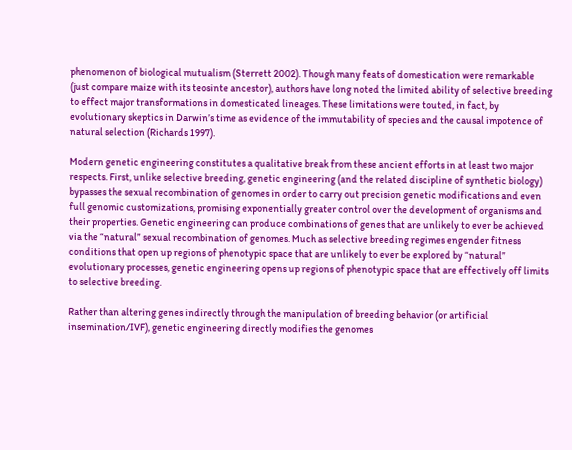phenomenon of biological mutualism (Sterrett 2002). Though many feats of domestication were remarkable (just compare maize with its teosinte ancestor), authors have long noted the limited ability of selective breeding to effect major transformations in domesticated lineages. These limitations were touted, in fact, by evolutionary skeptics in Darwin’s time as evidence of the immutability of species and the causal impotence of natural selection (Richards 1997).

Modern genetic engineering constitutes a qualitative break from these ancient efforts in at least two major respects. First, unlike selective breeding, genetic engineering (and the related discipline of synthetic biology) bypasses the sexual recombination of genomes in order to carry out precision genetic modifications and even full genomic customizations, promising exponentially greater control over the development of organisms and their properties. Genetic engineering can produce combinations of genes that are unlikely to ever be achieved via the “natural” sexual recombination of genomes. Much as selective breeding regimes engender fitness conditions that open up regions of phenotypic space that are unlikely to ever be explored by “natural” evolutionary processes, genetic engineering opens up regions of phenotypic space that are effectively off limits to selective breeding.

Rather than altering genes indirectly through the manipulation of breeding behavior (or artificial insemination/IVF), genetic engineering directly modifies the genomes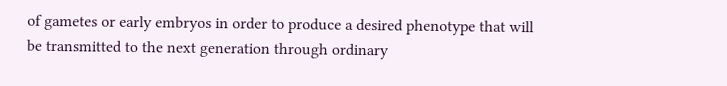of gametes or early embryos in order to produce a desired phenotype that will be transmitted to the next generation through ordinary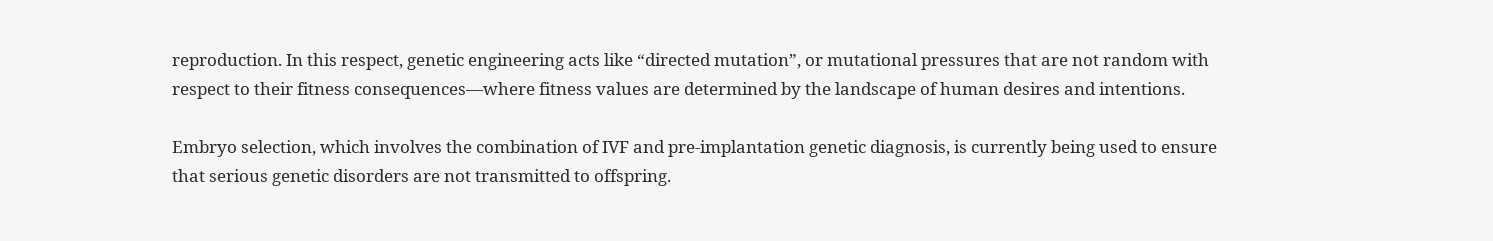reproduction. In this respect, genetic engineering acts like “directed mutation”, or mutational pressures that are not random with respect to their fitness consequences—where fitness values are determined by the landscape of human desires and intentions.

Embryo selection, which involves the combination of IVF and pre-implantation genetic diagnosis, is currently being used to ensure that serious genetic disorders are not transmitted to offspring.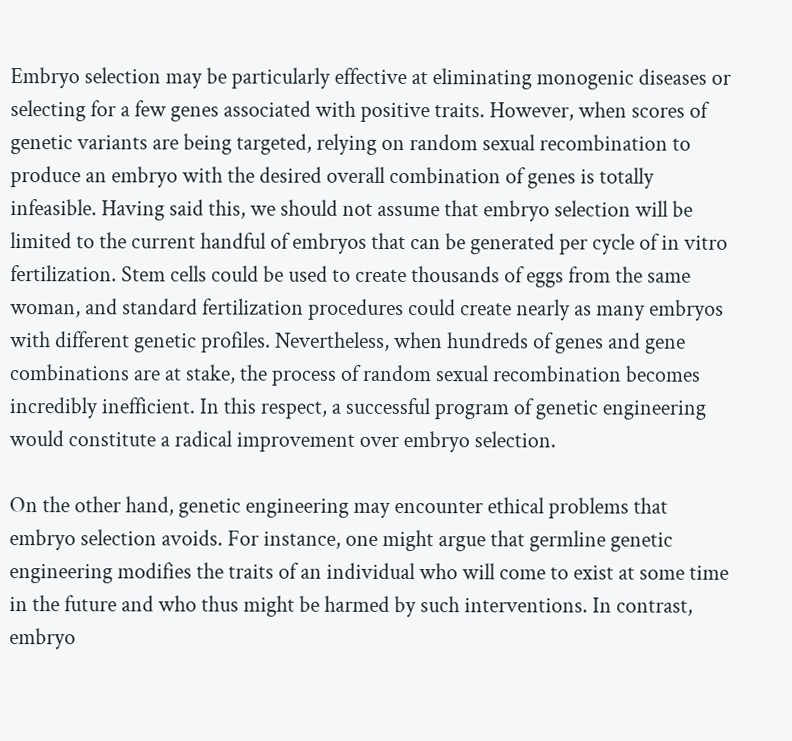Embryo selection may be particularly effective at eliminating monogenic diseases or selecting for a few genes associated with positive traits. However, when scores of genetic variants are being targeted, relying on random sexual recombination to produce an embryo with the desired overall combination of genes is totally infeasible. Having said this, we should not assume that embryo selection will be limited to the current handful of embryos that can be generated per cycle of in vitro fertilization. Stem cells could be used to create thousands of eggs from the same woman, and standard fertilization procedures could create nearly as many embryos with different genetic profiles. Nevertheless, when hundreds of genes and gene combinations are at stake, the process of random sexual recombination becomes incredibly inefficient. In this respect, a successful program of genetic engineering would constitute a radical improvement over embryo selection.

On the other hand, genetic engineering may encounter ethical problems that embryo selection avoids. For instance, one might argue that germline genetic engineering modifies the traits of an individual who will come to exist at some time in the future and who thus might be harmed by such interventions. In contrast, embryo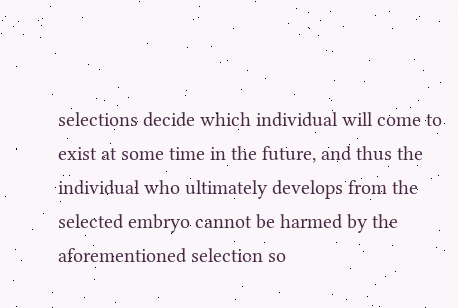selections decide which individual will come to exist at some time in the future, and thus the individual who ultimately develops from the selected embryo cannot be harmed by the aforementioned selection so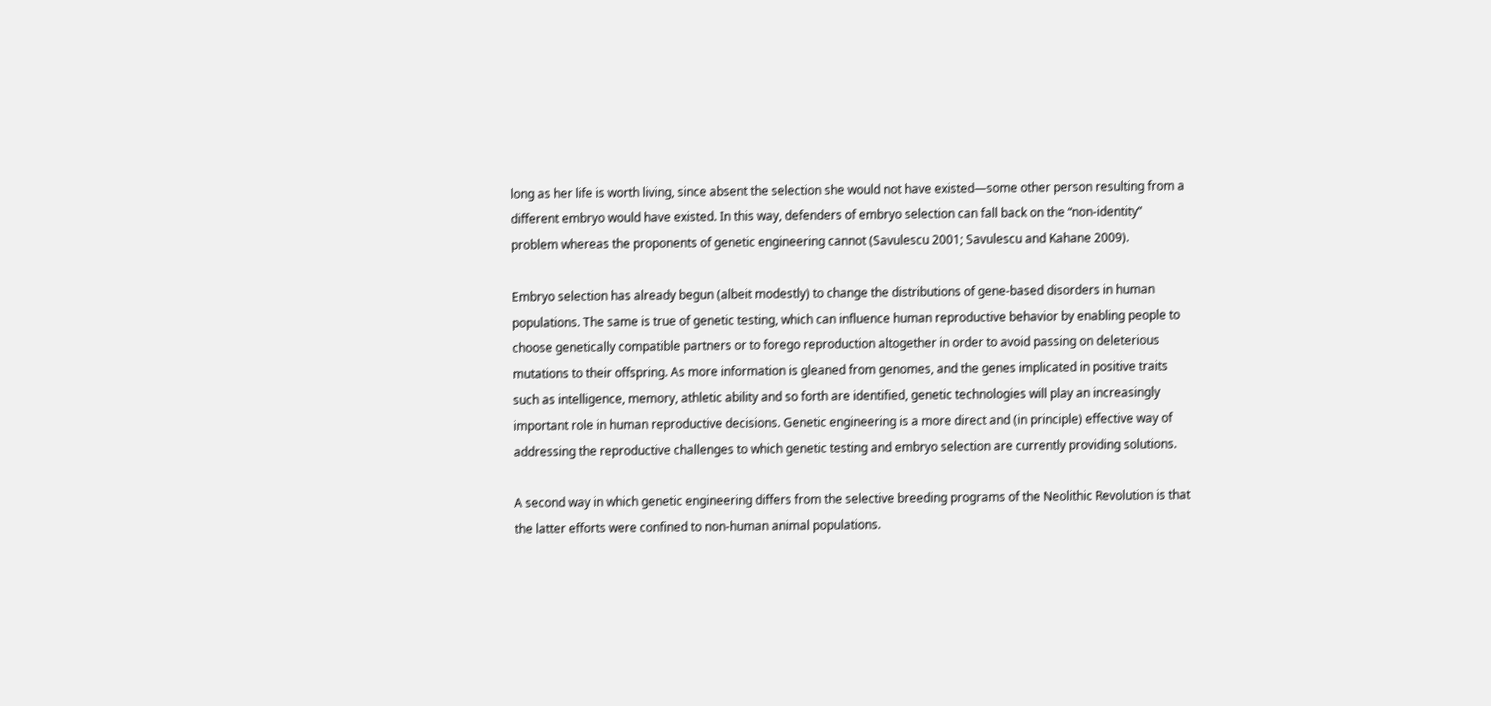long as her life is worth living, since absent the selection she would not have existed—some other person resulting from a different embryo would have existed. In this way, defenders of embryo selection can fall back on the “non-identity” problem whereas the proponents of genetic engineering cannot (Savulescu 2001; Savulescu and Kahane 2009).

Embryo selection has already begun (albeit modestly) to change the distributions of gene-based disorders in human populations. The same is true of genetic testing, which can influence human reproductive behavior by enabling people to choose genetically compatible partners or to forego reproduction altogether in order to avoid passing on deleterious mutations to their offspring. As more information is gleaned from genomes, and the genes implicated in positive traits such as intelligence, memory, athletic ability and so forth are identified, genetic technologies will play an increasingly important role in human reproductive decisions. Genetic engineering is a more direct and (in principle) effective way of addressing the reproductive challenges to which genetic testing and embryo selection are currently providing solutions.

A second way in which genetic engineering differs from the selective breeding programs of the Neolithic Revolution is that the latter efforts were confined to non-human animal populations.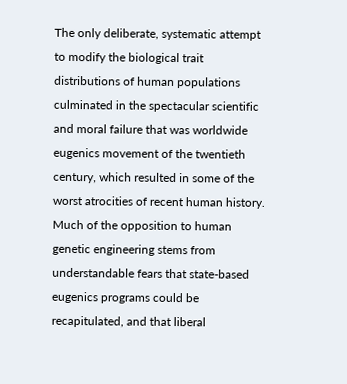The only deliberate, systematic attempt to modify the biological trait distributions of human populations culminated in the spectacular scientific and moral failure that was worldwide eugenics movement of the twentieth century, which resulted in some of the worst atrocities of recent human history. Much of the opposition to human genetic engineering stems from understandable fears that state-based eugenics programs could be recapitulated, and that liberal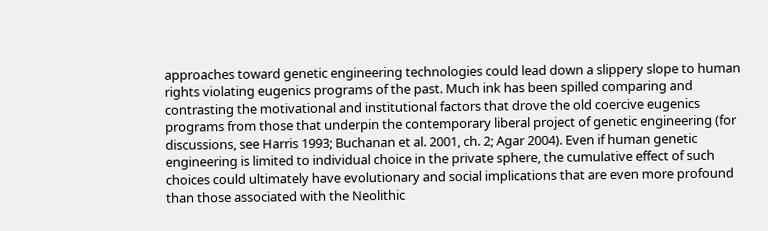approaches toward genetic engineering technologies could lead down a slippery slope to human rights violating eugenics programs of the past. Much ink has been spilled comparing and contrasting the motivational and institutional factors that drove the old coercive eugenics programs from those that underpin the contemporary liberal project of genetic engineering (for discussions, see Harris 1993; Buchanan et al. 2001, ch. 2; Agar 2004). Even if human genetic engineering is limited to individual choice in the private sphere, the cumulative effect of such choices could ultimately have evolutionary and social implications that are even more profound than those associated with the Neolithic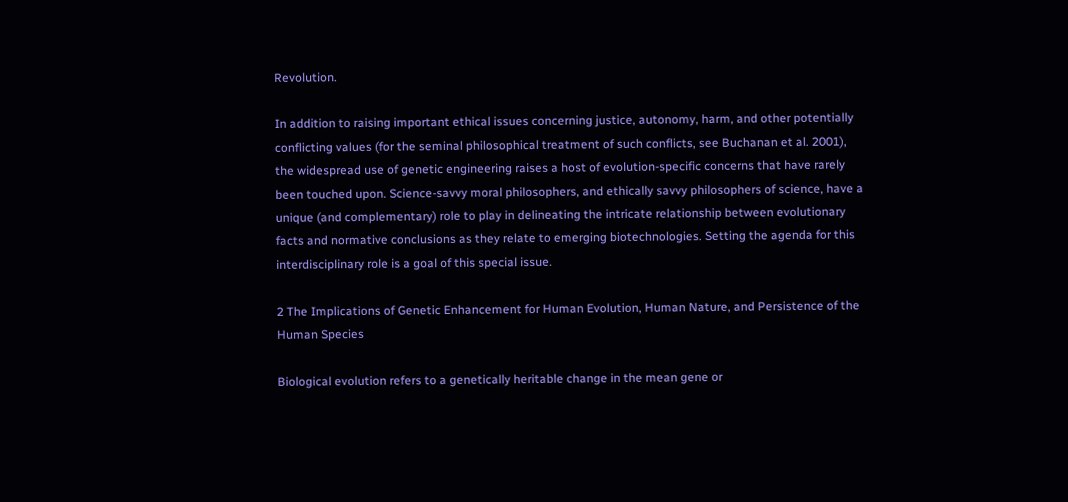Revolution.

In addition to raising important ethical issues concerning justice, autonomy, harm, and other potentially conflicting values (for the seminal philosophical treatment of such conflicts, see Buchanan et al. 2001), the widespread use of genetic engineering raises a host of evolution-specific concerns that have rarely been touched upon. Science-savvy moral philosophers, and ethically savvy philosophers of science, have a unique (and complementary) role to play in delineating the intricate relationship between evolutionary facts and normative conclusions as they relate to emerging biotechnologies. Setting the agenda for this interdisciplinary role is a goal of this special issue.

2 The Implications of Genetic Enhancement for Human Evolution, Human Nature, and Persistence of the Human Species

Biological evolution refers to a genetically heritable change in the mean gene or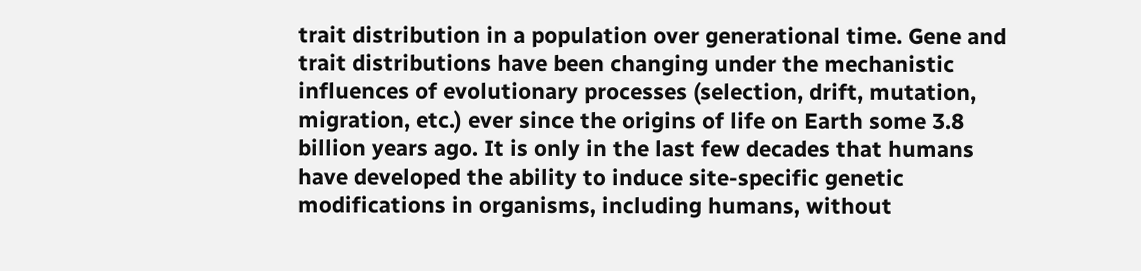trait distribution in a population over generational time. Gene and trait distributions have been changing under the mechanistic influences of evolutionary processes (selection, drift, mutation, migration, etc.) ever since the origins of life on Earth some 3.8 billion years ago. It is only in the last few decades that humans have developed the ability to induce site-specific genetic modifications in organisms, including humans, without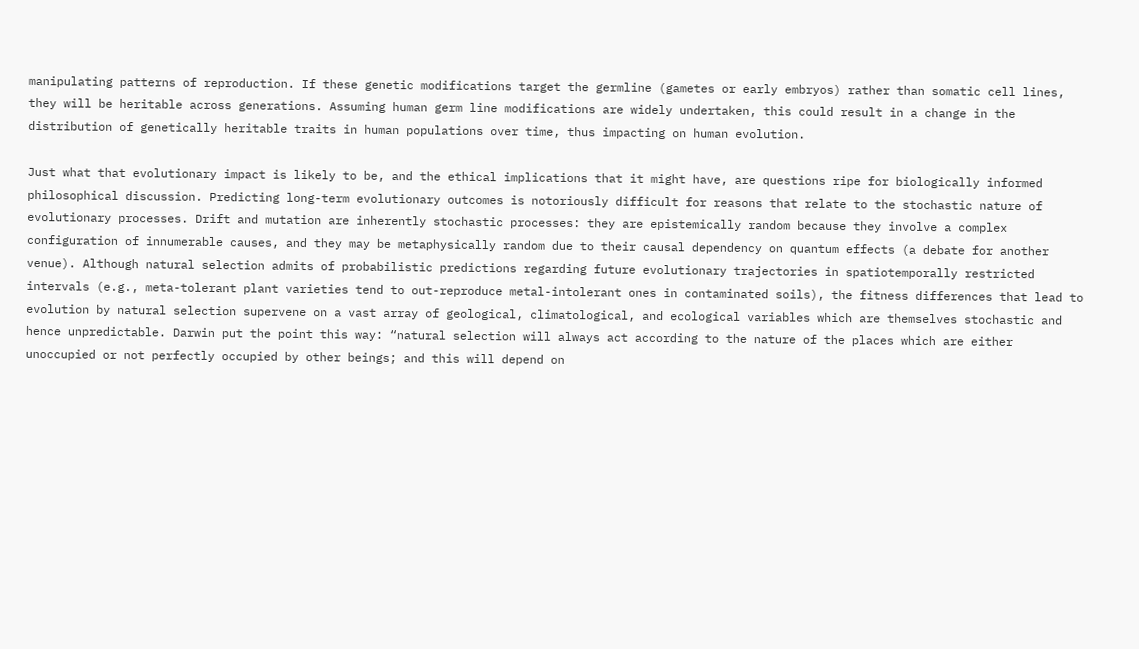manipulating patterns of reproduction. If these genetic modifications target the germline (gametes or early embryos) rather than somatic cell lines, they will be heritable across generations. Assuming human germ line modifications are widely undertaken, this could result in a change in the distribution of genetically heritable traits in human populations over time, thus impacting on human evolution.

Just what that evolutionary impact is likely to be, and the ethical implications that it might have, are questions ripe for biologically informed philosophical discussion. Predicting long-term evolutionary outcomes is notoriously difficult for reasons that relate to the stochastic nature of evolutionary processes. Drift and mutation are inherently stochastic processes: they are epistemically random because they involve a complex configuration of innumerable causes, and they may be metaphysically random due to their causal dependency on quantum effects (a debate for another venue). Although natural selection admits of probabilistic predictions regarding future evolutionary trajectories in spatiotemporally restricted intervals (e.g., meta-tolerant plant varieties tend to out-reproduce metal-intolerant ones in contaminated soils), the fitness differences that lead to evolution by natural selection supervene on a vast array of geological, climatological, and ecological variables which are themselves stochastic and hence unpredictable. Darwin put the point this way: “natural selection will always act according to the nature of the places which are either unoccupied or not perfectly occupied by other beings; and this will depend on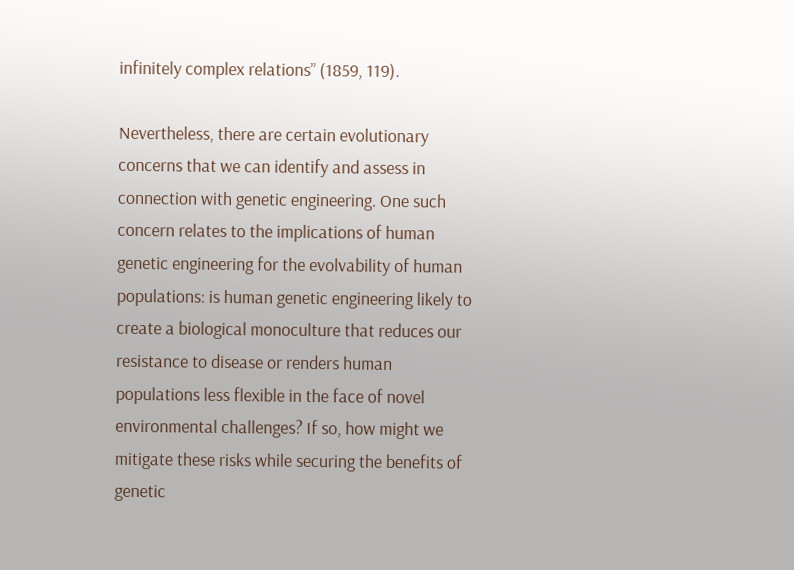infinitely complex relations” (1859, 119).

Nevertheless, there are certain evolutionary concerns that we can identify and assess in connection with genetic engineering. One such concern relates to the implications of human genetic engineering for the evolvability of human populations: is human genetic engineering likely to create a biological monoculture that reduces our resistance to disease or renders human populations less flexible in the face of novel environmental challenges? If so, how might we mitigate these risks while securing the benefits of genetic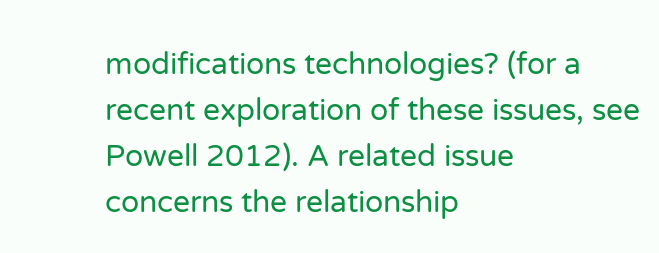modifications technologies? (for a recent exploration of these issues, see Powell 2012). A related issue concerns the relationship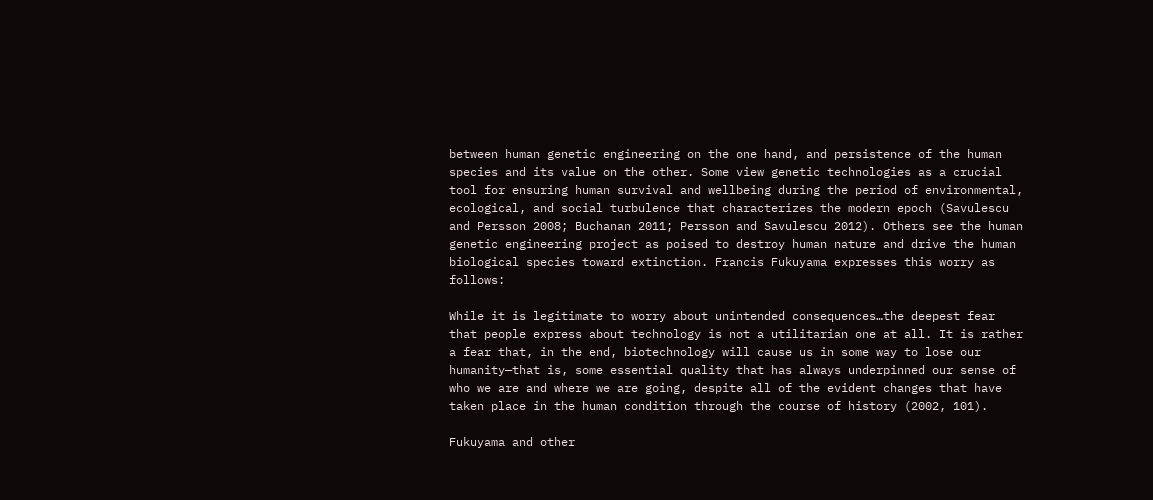between human genetic engineering on the one hand, and persistence of the human species and its value on the other. Some view genetic technologies as a crucial tool for ensuring human survival and wellbeing during the period of environmental, ecological, and social turbulence that characterizes the modern epoch (Savulescu and Persson 2008; Buchanan 2011; Persson and Savulescu 2012). Others see the human genetic engineering project as poised to destroy human nature and drive the human biological species toward extinction. Francis Fukuyama expresses this worry as follows:

While it is legitimate to worry about unintended consequences…the deepest fear that people express about technology is not a utilitarian one at all. It is rather a fear that, in the end, biotechnology will cause us in some way to lose our humanity—that is, some essential quality that has always underpinned our sense of who we are and where we are going, despite all of the evident changes that have taken place in the human condition through the course of history (2002, 101).

Fukuyama and other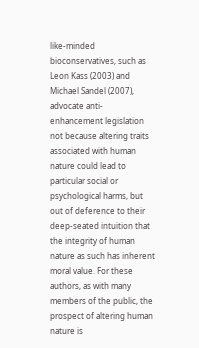like-minded bioconservatives, such as Leon Kass (2003) and Michael Sandel (2007), advocate anti-enhancement legislation not because altering traits associated with human nature could lead to particular social or psychological harms, but out of deference to their deep-seated intuition that the integrity of human nature as such has inherent moral value. For these authors, as with many members of the public, the prospect of altering human nature is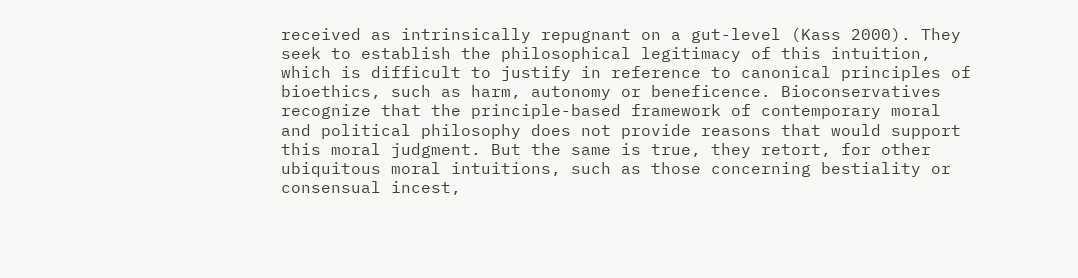received as intrinsically repugnant on a gut-level (Kass 2000). They seek to establish the philosophical legitimacy of this intuition, which is difficult to justify in reference to canonical principles of bioethics, such as harm, autonomy or beneficence. Bioconservatives recognize that the principle-based framework of contemporary moral and political philosophy does not provide reasons that would support this moral judgment. But the same is true, they retort, for other ubiquitous moral intuitions, such as those concerning bestiality or consensual incest,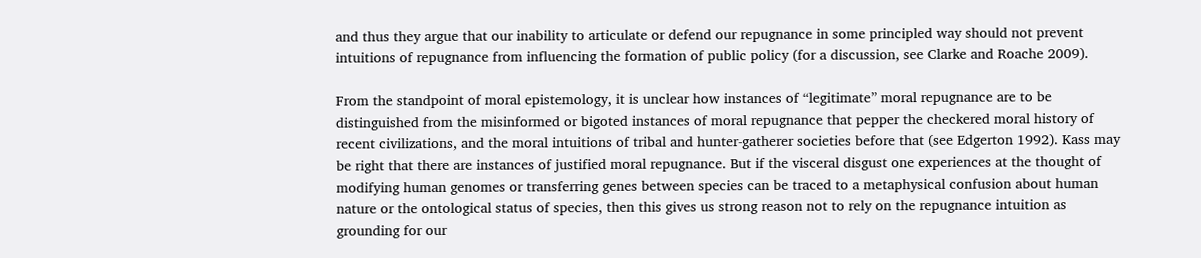and thus they argue that our inability to articulate or defend our repugnance in some principled way should not prevent intuitions of repugnance from influencing the formation of public policy (for a discussion, see Clarke and Roache 2009).

From the standpoint of moral epistemology, it is unclear how instances of “legitimate” moral repugnance are to be distinguished from the misinformed or bigoted instances of moral repugnance that pepper the checkered moral history of recent civilizations, and the moral intuitions of tribal and hunter-gatherer societies before that (see Edgerton 1992). Kass may be right that there are instances of justified moral repugnance. But if the visceral disgust one experiences at the thought of modifying human genomes or transferring genes between species can be traced to a metaphysical confusion about human nature or the ontological status of species, then this gives us strong reason not to rely on the repugnance intuition as grounding for our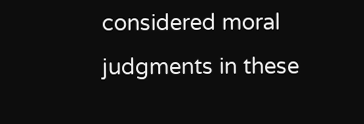considered moral judgments in these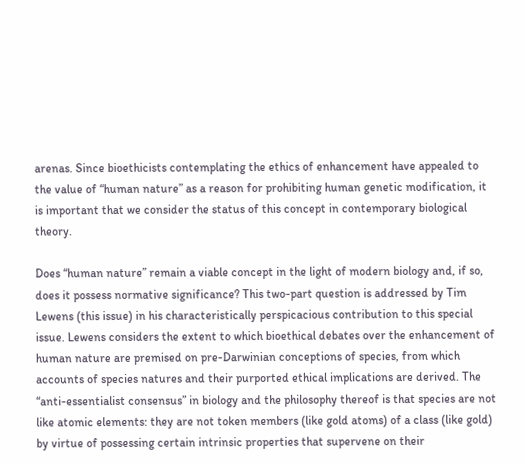arenas. Since bioethicists contemplating the ethics of enhancement have appealed to the value of “human nature” as a reason for prohibiting human genetic modification, it is important that we consider the status of this concept in contemporary biological theory.

Does “human nature” remain a viable concept in the light of modern biology and, if so, does it possess normative significance? This two-part question is addressed by Tim Lewens (this issue) in his characteristically perspicacious contribution to this special issue. Lewens considers the extent to which bioethical debates over the enhancement of human nature are premised on pre-Darwinian conceptions of species, from which accounts of species natures and their purported ethical implications are derived. The “anti-essentialist consensus” in biology and the philosophy thereof is that species are not like atomic elements: they are not token members (like gold atoms) of a class (like gold) by virtue of possessing certain intrinsic properties that supervene on their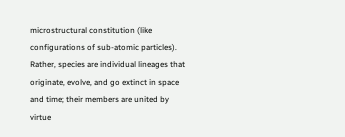microstructural constitution (like configurations of sub-atomic particles). Rather, species are individual lineages that originate, evolve, and go extinct in space and time; their members are united by virtue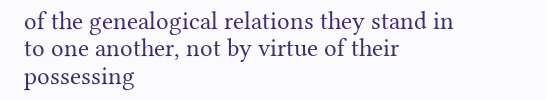of the genealogical relations they stand in to one another, not by virtue of their possessing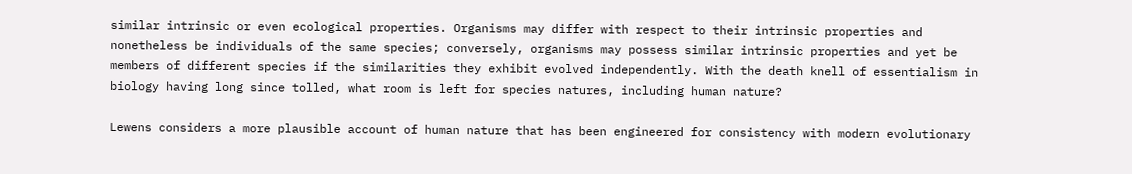similar intrinsic or even ecological properties. Organisms may differ with respect to their intrinsic properties and nonetheless be individuals of the same species; conversely, organisms may possess similar intrinsic properties and yet be members of different species if the similarities they exhibit evolved independently. With the death knell of essentialism in biology having long since tolled, what room is left for species natures, including human nature?

Lewens considers a more plausible account of human nature that has been engineered for consistency with modern evolutionary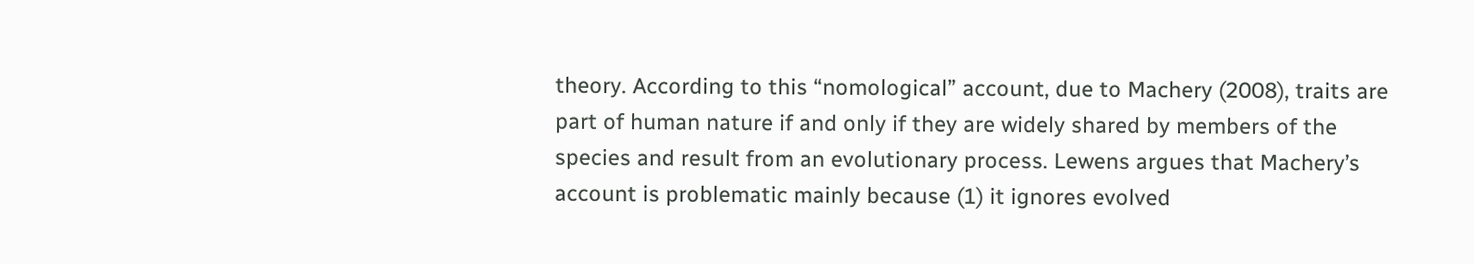theory. According to this “nomological” account, due to Machery (2008), traits are part of human nature if and only if they are widely shared by members of the species and result from an evolutionary process. Lewens argues that Machery’s account is problematic mainly because (1) it ignores evolved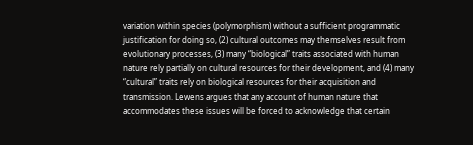variation within species (polymorphism) without a sufficient programmatic justification for doing so, (2) cultural outcomes may themselves result from evolutionary processes, (3) many “biological” traits associated with human nature rely partially on cultural resources for their development, and (4) many “cultural” traits rely on biological resources for their acquisition and transmission. Lewens argues that any account of human nature that accommodates these issues will be forced to acknowledge that certain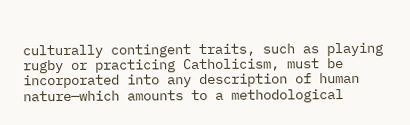culturally contingent traits, such as playing rugby or practicing Catholicism, must be incorporated into any description of human nature—which amounts to a methodological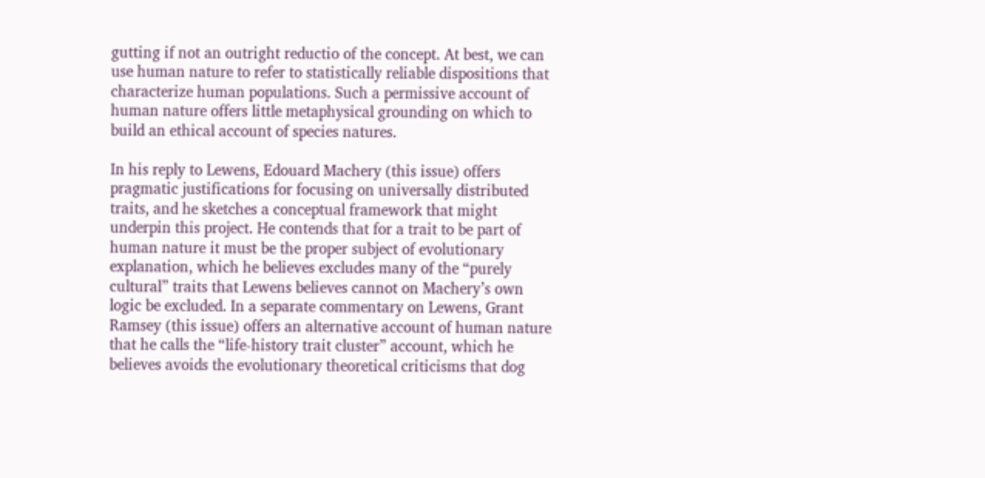gutting if not an outright reductio of the concept. At best, we can use human nature to refer to statistically reliable dispositions that characterize human populations. Such a permissive account of human nature offers little metaphysical grounding on which to build an ethical account of species natures.

In his reply to Lewens, Edouard Machery (this issue) offers pragmatic justifications for focusing on universally distributed traits, and he sketches a conceptual framework that might underpin this project. He contends that for a trait to be part of human nature it must be the proper subject of evolutionary explanation, which he believes excludes many of the “purely cultural” traits that Lewens believes cannot on Machery’s own logic be excluded. In a separate commentary on Lewens, Grant Ramsey (this issue) offers an alternative account of human nature that he calls the “life-history trait cluster” account, which he believes avoids the evolutionary theoretical criticisms that dog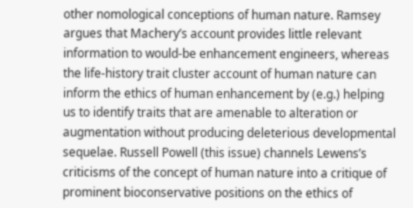other nomological conceptions of human nature. Ramsey argues that Machery’s account provides little relevant information to would-be enhancement engineers, whereas the life-history trait cluster account of human nature can inform the ethics of human enhancement by (e.g.) helping us to identify traits that are amenable to alteration or augmentation without producing deleterious developmental sequelae. Russell Powell (this issue) channels Lewens’s criticisms of the concept of human nature into a critique of prominent bioconservative positions on the ethics of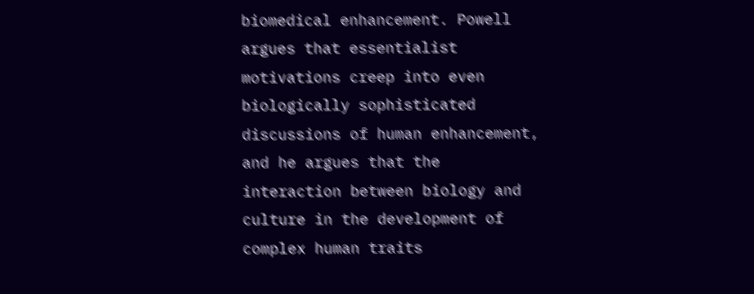biomedical enhancement. Powell argues that essentialist motivations creep into even biologically sophisticated discussions of human enhancement, and he argues that the interaction between biology and culture in the development of complex human traits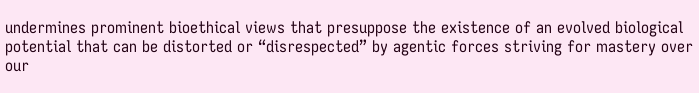undermines prominent bioethical views that presuppose the existence of an evolved biological potential that can be distorted or “disrespected” by agentic forces striving for mastery over our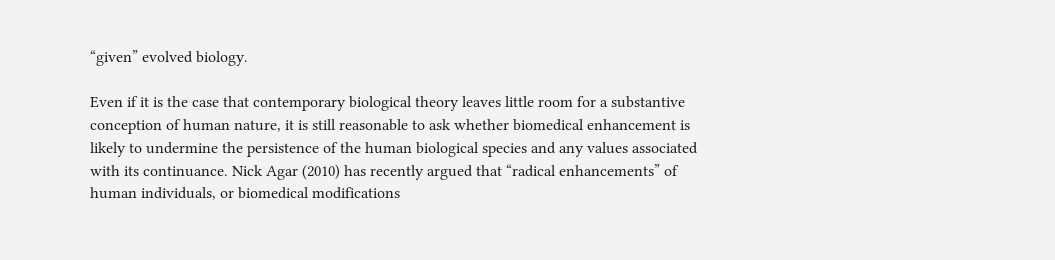“given” evolved biology.

Even if it is the case that contemporary biological theory leaves little room for a substantive conception of human nature, it is still reasonable to ask whether biomedical enhancement is likely to undermine the persistence of the human biological species and any values associated with its continuance. Nick Agar (2010) has recently argued that “radical enhancements” of human individuals, or biomedical modifications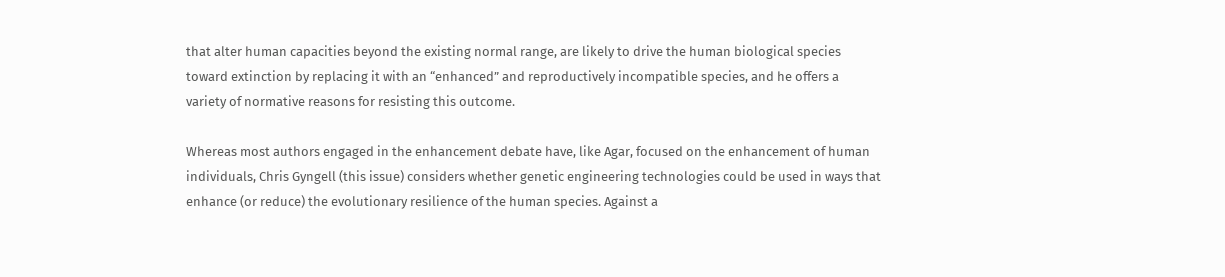that alter human capacities beyond the existing normal range, are likely to drive the human biological species toward extinction by replacing it with an “enhanced” and reproductively incompatible species, and he offers a variety of normative reasons for resisting this outcome.

Whereas most authors engaged in the enhancement debate have, like Agar, focused on the enhancement of human individuals, Chris Gyngell (this issue) considers whether genetic engineering technologies could be used in ways that enhance (or reduce) the evolutionary resilience of the human species. Against a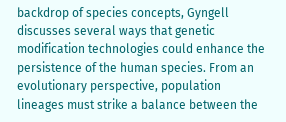backdrop of species concepts, Gyngell discusses several ways that genetic modification technologies could enhance the persistence of the human species. From an evolutionary perspective, population lineages must strike a balance between the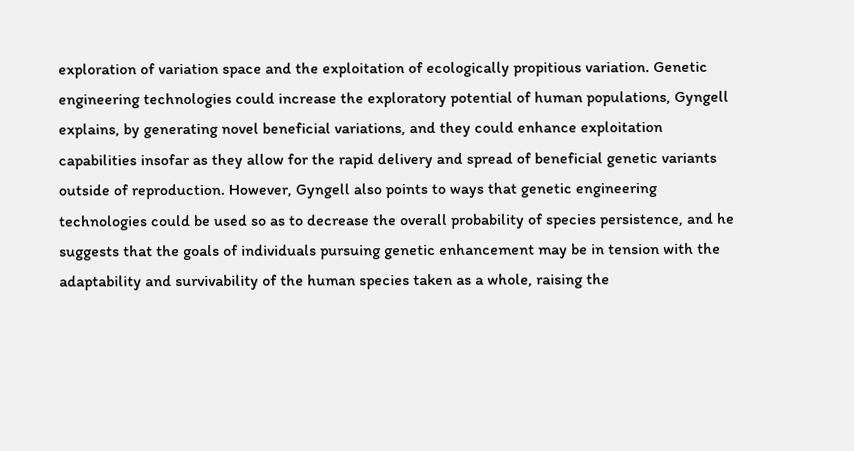exploration of variation space and the exploitation of ecologically propitious variation. Genetic engineering technologies could increase the exploratory potential of human populations, Gyngell explains, by generating novel beneficial variations, and they could enhance exploitation capabilities insofar as they allow for the rapid delivery and spread of beneficial genetic variants outside of reproduction. However, Gyngell also points to ways that genetic engineering technologies could be used so as to decrease the overall probability of species persistence, and he suggests that the goals of individuals pursuing genetic enhancement may be in tension with the adaptability and survivability of the human species taken as a whole, raising the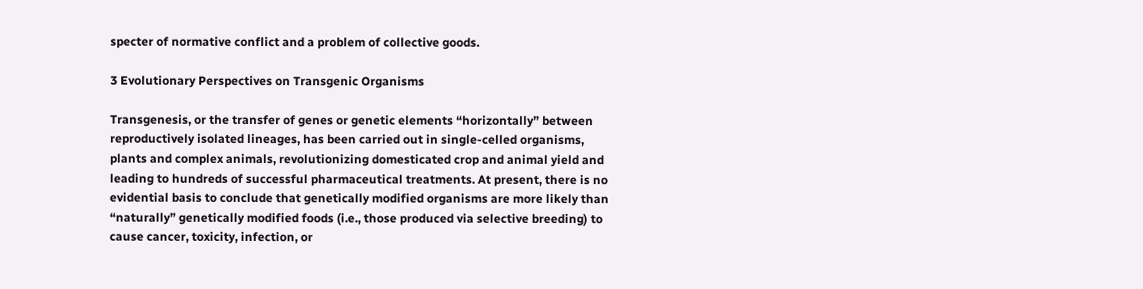specter of normative conflict and a problem of collective goods.

3 Evolutionary Perspectives on Transgenic Organisms

Transgenesis, or the transfer of genes or genetic elements “horizontally” between reproductively isolated lineages, has been carried out in single-celled organisms, plants and complex animals, revolutionizing domesticated crop and animal yield and leading to hundreds of successful pharmaceutical treatments. At present, there is no evidential basis to conclude that genetically modified organisms are more likely than “naturally” genetically modified foods (i.e., those produced via selective breeding) to cause cancer, toxicity, infection, or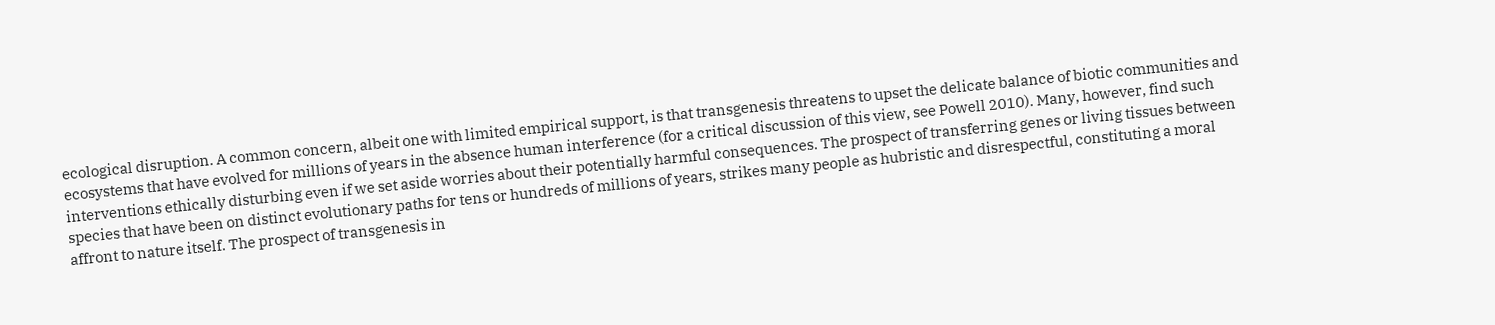ecological disruption. A common concern, albeit one with limited empirical support, is that transgenesis threatens to upset the delicate balance of biotic communities and ecosystems that have evolved for millions of years in the absence human interference (for a critical discussion of this view, see Powell 2010). Many, however, find such interventions ethically disturbing even if we set aside worries about their potentially harmful consequences. The prospect of transferring genes or living tissues between species that have been on distinct evolutionary paths for tens or hundreds of millions of years, strikes many people as hubristic and disrespectful, constituting a moral affront to nature itself. The prospect of transgenesis in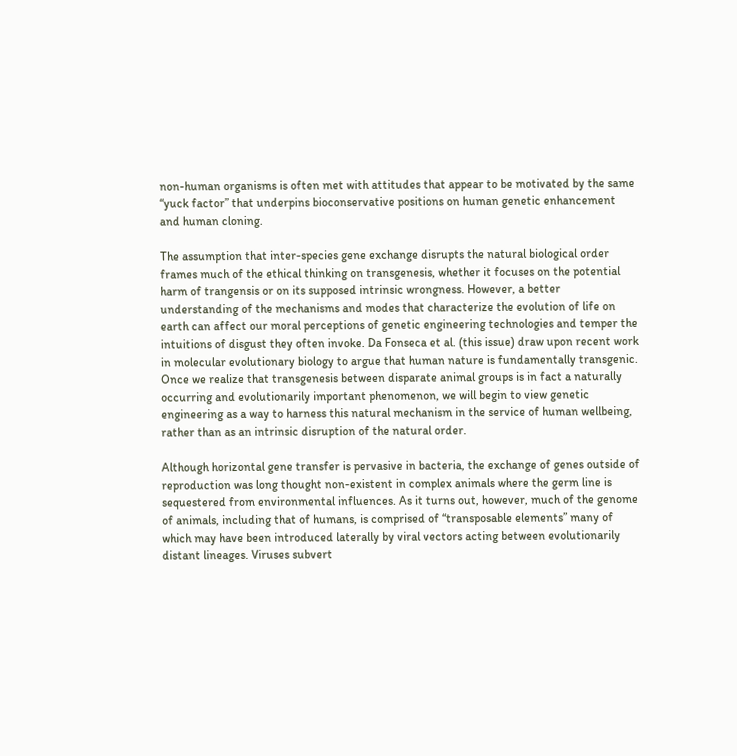non-human organisms is often met with attitudes that appear to be motivated by the same “yuck factor” that underpins bioconservative positions on human genetic enhancement and human cloning.

The assumption that inter-species gene exchange disrupts the natural biological order frames much of the ethical thinking on transgenesis, whether it focuses on the potential harm of trangensis or on its supposed intrinsic wrongness. However, a better understanding of the mechanisms and modes that characterize the evolution of life on earth can affect our moral perceptions of genetic engineering technologies and temper the intuitions of disgust they often invoke. Da Fonseca et al. (this issue) draw upon recent work in molecular evolutionary biology to argue that human nature is fundamentally transgenic. Once we realize that transgenesis between disparate animal groups is in fact a naturally occurring and evolutionarily important phenomenon, we will begin to view genetic engineering as a way to harness this natural mechanism in the service of human wellbeing, rather than as an intrinsic disruption of the natural order.

Although horizontal gene transfer is pervasive in bacteria, the exchange of genes outside of reproduction was long thought non-existent in complex animals where the germ line is sequestered from environmental influences. As it turns out, however, much of the genome of animals, including that of humans, is comprised of “transposable elements” many of which may have been introduced laterally by viral vectors acting between evolutionarily distant lineages. Viruses subvert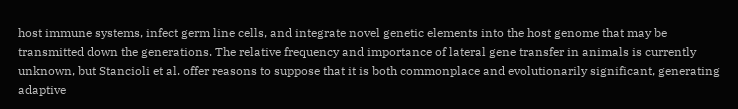host immune systems, infect germ line cells, and integrate novel genetic elements into the host genome that may be transmitted down the generations. The relative frequency and importance of lateral gene transfer in animals is currently unknown, but Stancioli et al. offer reasons to suppose that it is both commonplace and evolutionarily significant, generating adaptive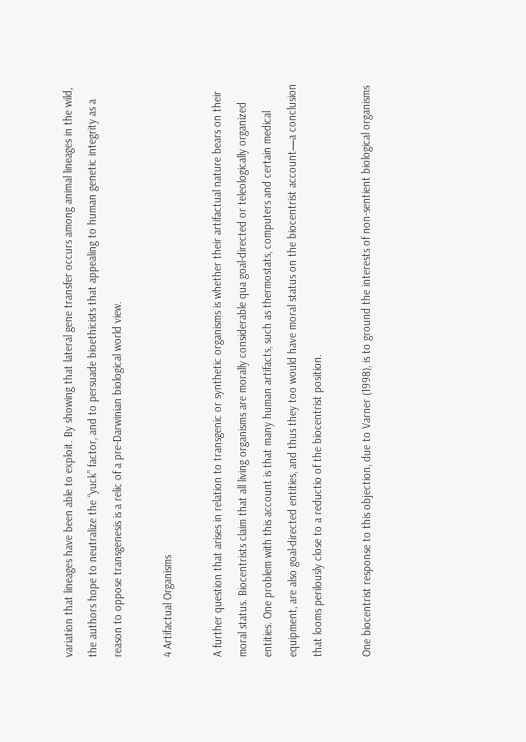variation that lineages have been able to exploit. By showing that lateral gene transfer occurs among animal lineages in the wild, the authors hope to neutralize the “yuck” factor, and to persuade bioethicists that appealing to human genetic integrity as a reason to oppose transgenesis is a relic of a pre-Darwinian biological world view.

4 Artifactual Organisms

A further question that arises in relation to transgenic or synthetic organisms is whether their artifactual nature bears on their moral status. Biocentrists claim that all living organisms are morally considerable qua goal-directed or teleologically organized entities. One problem with this account is that many human artifacts, such as thermostats, computers and certain medical equipment, are also goal-directed entities, and thus they too would have moral status on the biocentrist account—a conclusion that looms perilously close to a reductio of the biocentrist position.

One biocentrist response to this objection, due to Varner (1998), is to ground the interests of non-sentient biological organisms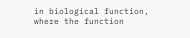in biological function, where the function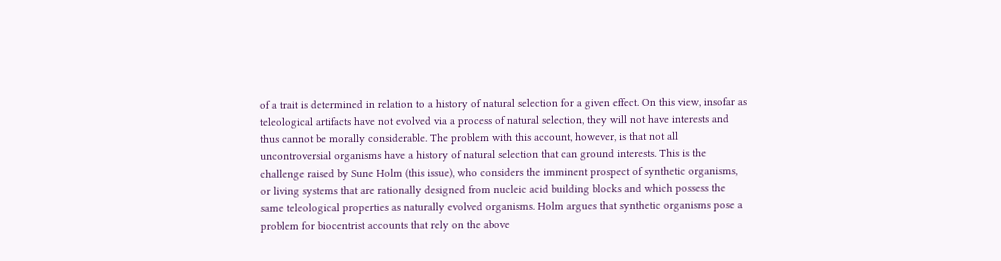of a trait is determined in relation to a history of natural selection for a given effect. On this view, insofar as teleological artifacts have not evolved via a process of natural selection, they will not have interests and thus cannot be morally considerable. The problem with this account, however, is that not all uncontroversial organisms have a history of natural selection that can ground interests. This is the challenge raised by Sune Holm (this issue), who considers the imminent prospect of synthetic organisms, or living systems that are rationally designed from nucleic acid building blocks and which possess the same teleological properties as naturally evolved organisms. Holm argues that synthetic organisms pose a problem for biocentrist accounts that rely on the above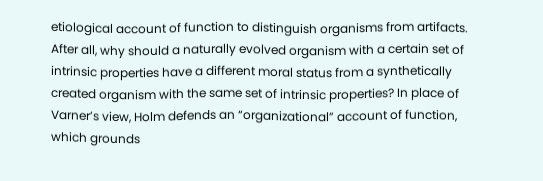etiological account of function to distinguish organisms from artifacts. After all, why should a naturally evolved organism with a certain set of intrinsic properties have a different moral status from a synthetically created organism with the same set of intrinsic properties? In place of Varner’s view, Holm defends an “organizational” account of function, which grounds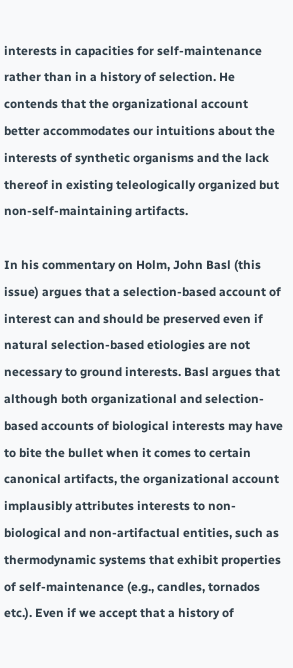interests in capacities for self-maintenance rather than in a history of selection. He contends that the organizational account better accommodates our intuitions about the interests of synthetic organisms and the lack thereof in existing teleologically organized but non-self-maintaining artifacts.

In his commentary on Holm, John Basl (this issue) argues that a selection-based account of interest can and should be preserved even if natural selection-based etiologies are not necessary to ground interests. Basl argues that although both organizational and selection-based accounts of biological interests may have to bite the bullet when it comes to certain canonical artifacts, the organizational account implausibly attributes interests to non-biological and non-artifactual entities, such as thermodynamic systems that exhibit properties of self-maintenance (e.g., candles, tornados etc.). Even if we accept that a history of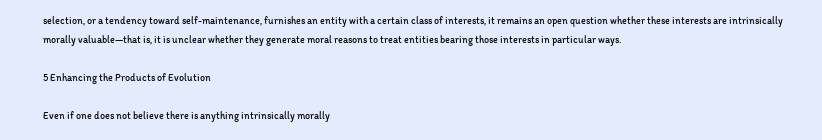selection, or a tendency toward self-maintenance, furnishes an entity with a certain class of interests, it remains an open question whether these interests are intrinsically morally valuable—that is, it is unclear whether they generate moral reasons to treat entities bearing those interests in particular ways.

5 Enhancing the Products of Evolution

Even if one does not believe there is anything intrinsically morally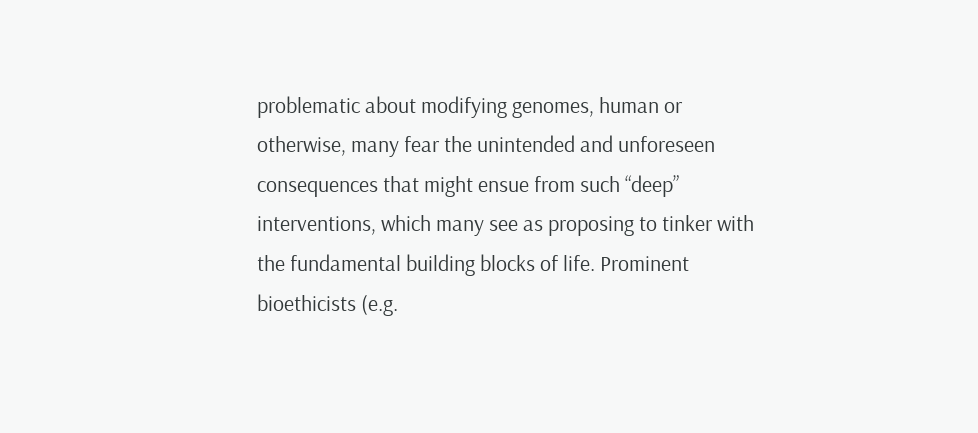problematic about modifying genomes, human or otherwise, many fear the unintended and unforeseen consequences that might ensue from such “deep” interventions, which many see as proposing to tinker with the fundamental building blocks of life. Prominent bioethicists (e.g.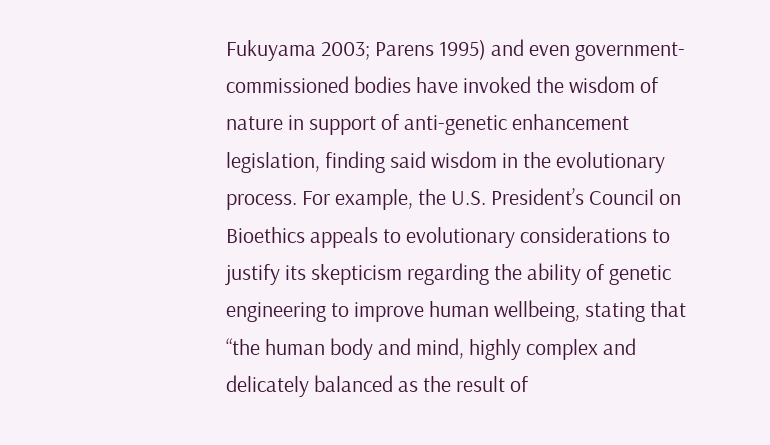Fukuyama 2003; Parens 1995) and even government-commissioned bodies have invoked the wisdom of nature in support of anti-genetic enhancement legislation, finding said wisdom in the evolutionary process. For example, the U.S. President’s Council on Bioethics appeals to evolutionary considerations to justify its skepticism regarding the ability of genetic engineering to improve human wellbeing, stating that “the human body and mind, highly complex and delicately balanced as the result of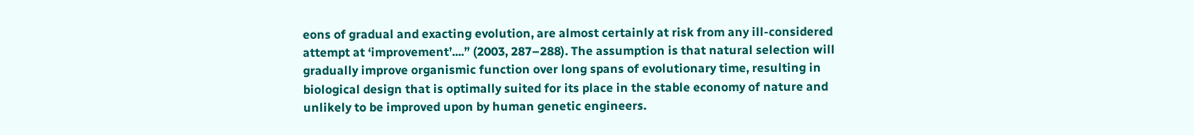eons of gradual and exacting evolution, are almost certainly at risk from any ill-considered attempt at ‘improvement’....” (2003, 287–288). The assumption is that natural selection will gradually improve organismic function over long spans of evolutionary time, resulting in biological design that is optimally suited for its place in the stable economy of nature and unlikely to be improved upon by human genetic engineers.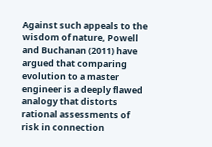Against such appeals to the wisdom of nature, Powell and Buchanan (2011) have argued that comparing evolution to a master engineer is a deeply flawed analogy that distorts rational assessments of risk in connection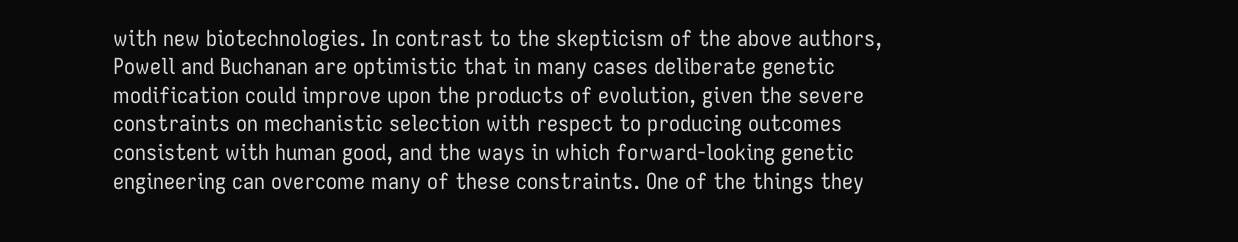with new biotechnologies. In contrast to the skepticism of the above authors, Powell and Buchanan are optimistic that in many cases deliberate genetic modification could improve upon the products of evolution, given the severe constraints on mechanistic selection with respect to producing outcomes consistent with human good, and the ways in which forward-looking genetic engineering can overcome many of these constraints. One of the things they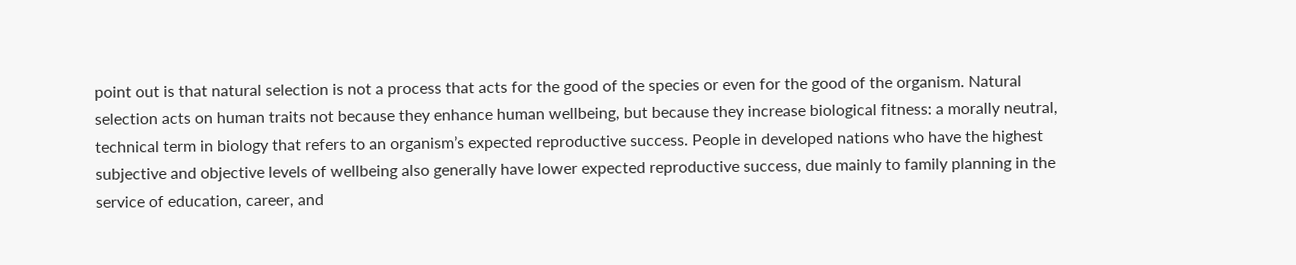point out is that natural selection is not a process that acts for the good of the species or even for the good of the organism. Natural selection acts on human traits not because they enhance human wellbeing, but because they increase biological fitness: a morally neutral, technical term in biology that refers to an organism’s expected reproductive success. People in developed nations who have the highest subjective and objective levels of wellbeing also generally have lower expected reproductive success, due mainly to family planning in the service of education, career, and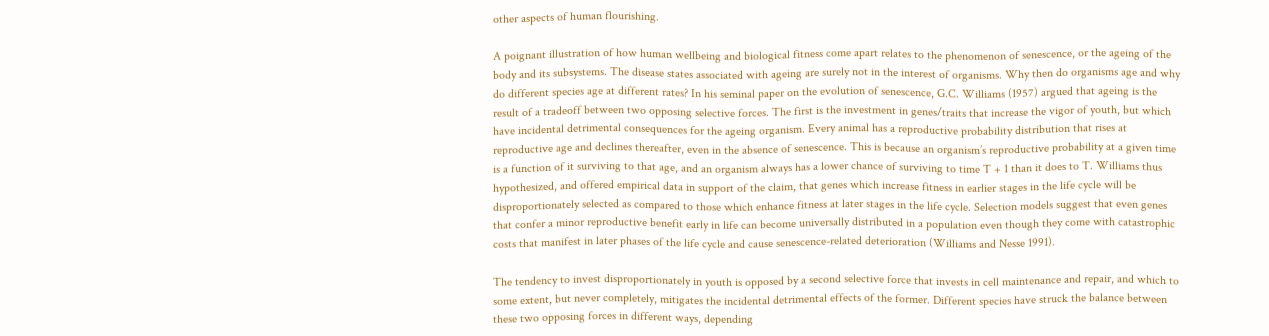other aspects of human flourishing.

A poignant illustration of how human wellbeing and biological fitness come apart relates to the phenomenon of senescence, or the ageing of the body and its subsystems. The disease states associated with ageing are surely not in the interest of organisms. Why then do organisms age and why do different species age at different rates? In his seminal paper on the evolution of senescence, G.C. Williams (1957) argued that ageing is the result of a tradeoff between two opposing selective forces. The first is the investment in genes/traits that increase the vigor of youth, but which have incidental detrimental consequences for the ageing organism. Every animal has a reproductive probability distribution that rises at reproductive age and declines thereafter, even in the absence of senescence. This is because an organism’s reproductive probability at a given time is a function of it surviving to that age, and an organism always has a lower chance of surviving to time T + 1 than it does to T. Williams thus hypothesized, and offered empirical data in support of the claim, that genes which increase fitness in earlier stages in the life cycle will be disproportionately selected as compared to those which enhance fitness at later stages in the life cycle. Selection models suggest that even genes that confer a minor reproductive benefit early in life can become universally distributed in a population even though they come with catastrophic costs that manifest in later phases of the life cycle and cause senescence-related deterioration (Williams and Nesse 1991).

The tendency to invest disproportionately in youth is opposed by a second selective force that invests in cell maintenance and repair, and which to some extent, but never completely, mitigates the incidental detrimental effects of the former. Different species have struck the balance between these two opposing forces in different ways, depending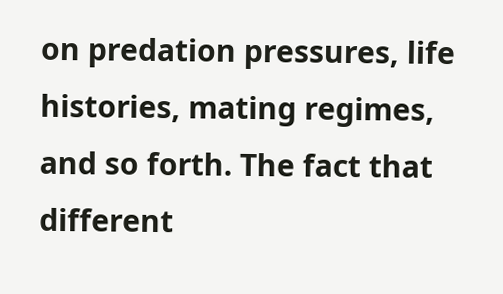on predation pressures, life histories, mating regimes, and so forth. The fact that different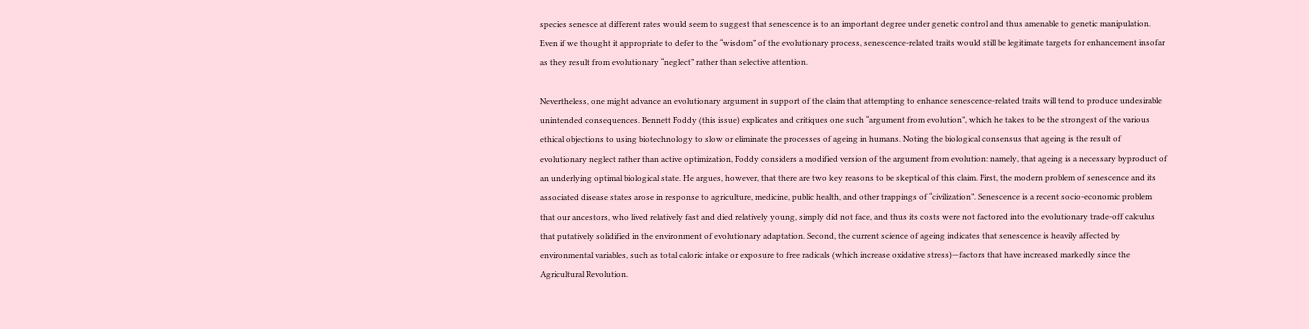species senesce at different rates would seem to suggest that senescence is to an important degree under genetic control and thus amenable to genetic manipulation. Even if we thought it appropriate to defer to the “wisdom” of the evolutionary process, senescence-related traits would still be legitimate targets for enhancement insofar as they result from evolutionary “neglect” rather than selective attention.

Nevertheless, one might advance an evolutionary argument in support of the claim that attempting to enhance senescence-related traits will tend to produce undesirable unintended consequences. Bennett Foddy (this issue) explicates and critiques one such “argument from evolution”, which he takes to be the strongest of the various ethical objections to using biotechnology to slow or eliminate the processes of ageing in humans. Noting the biological consensus that ageing is the result of evolutionary neglect rather than active optimization, Foddy considers a modified version of the argument from evolution: namely, that ageing is a necessary byproduct of an underlying optimal biological state. He argues, however, that there are two key reasons to be skeptical of this claim. First, the modern problem of senescence and its associated disease states arose in response to agriculture, medicine, public health, and other trappings of “civilization”. Senescence is a recent socio-economic problem that our ancestors, who lived relatively fast and died relatively young, simply did not face, and thus its costs were not factored into the evolutionary trade-off calculus that putatively solidified in the environment of evolutionary adaptation. Second, the current science of ageing indicates that senescence is heavily affected by environmental variables, such as total caloric intake or exposure to free radicals (which increase oxidative stress)—factors that have increased markedly since the Agricultural Revolution.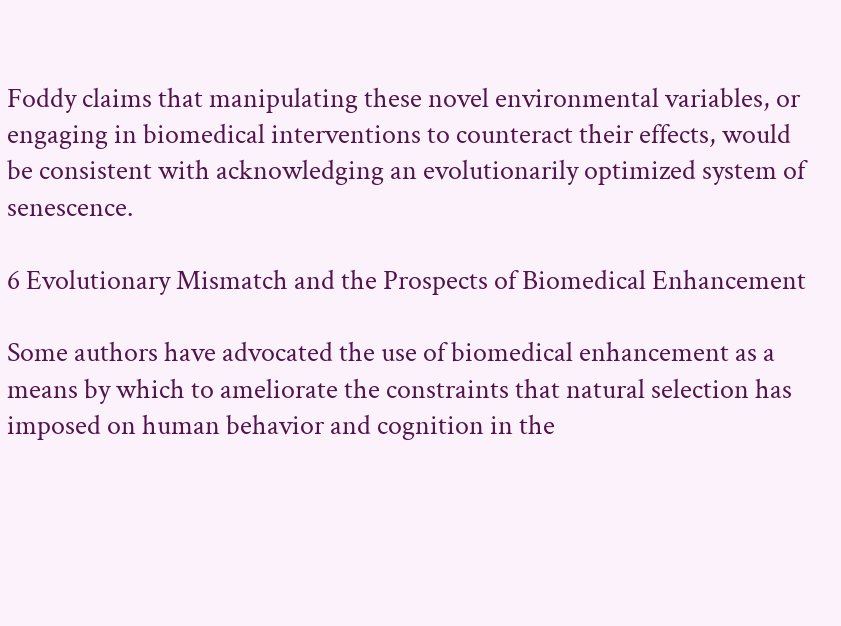Foddy claims that manipulating these novel environmental variables, or engaging in biomedical interventions to counteract their effects, would be consistent with acknowledging an evolutionarily optimized system of senescence.

6 Evolutionary Mismatch and the Prospects of Biomedical Enhancement

Some authors have advocated the use of biomedical enhancement as a means by which to ameliorate the constraints that natural selection has imposed on human behavior and cognition in the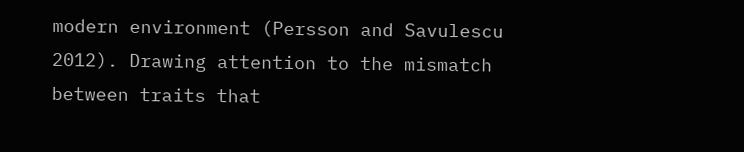modern environment (Persson and Savulescu 2012). Drawing attention to the mismatch between traits that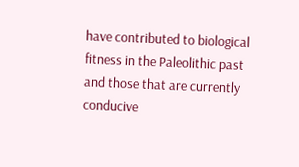have contributed to biological fitness in the Paleolithic past and those that are currently conducive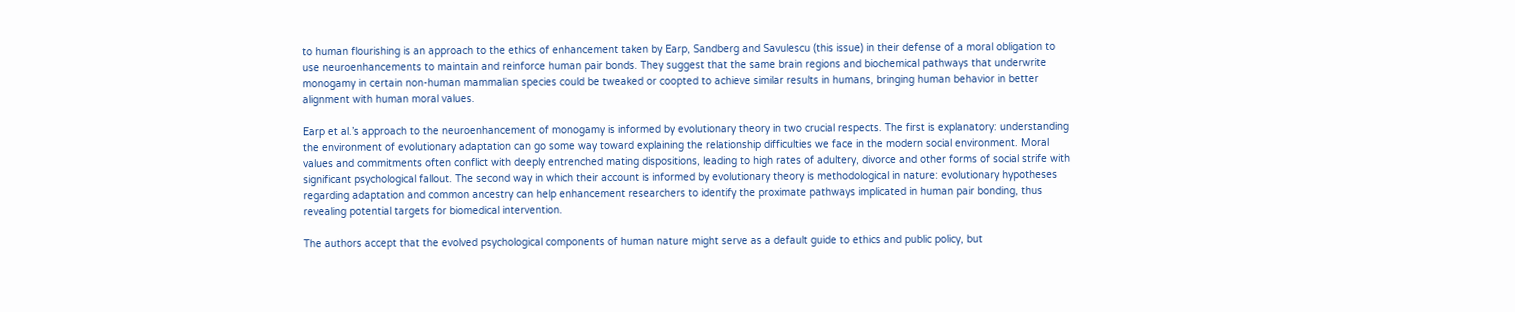to human flourishing is an approach to the ethics of enhancement taken by Earp, Sandberg and Savulescu (this issue) in their defense of a moral obligation to use neuroenhancements to maintain and reinforce human pair bonds. They suggest that the same brain regions and biochemical pathways that underwrite monogamy in certain non-human mammalian species could be tweaked or coopted to achieve similar results in humans, bringing human behavior in better alignment with human moral values.

Earp et al.’s approach to the neuroenhancement of monogamy is informed by evolutionary theory in two crucial respects. The first is explanatory: understanding the environment of evolutionary adaptation can go some way toward explaining the relationship difficulties we face in the modern social environment. Moral values and commitments often conflict with deeply entrenched mating dispositions, leading to high rates of adultery, divorce and other forms of social strife with significant psychological fallout. The second way in which their account is informed by evolutionary theory is methodological in nature: evolutionary hypotheses regarding adaptation and common ancestry can help enhancement researchers to identify the proximate pathways implicated in human pair bonding, thus revealing potential targets for biomedical intervention.

The authors accept that the evolved psychological components of human nature might serve as a default guide to ethics and public policy, but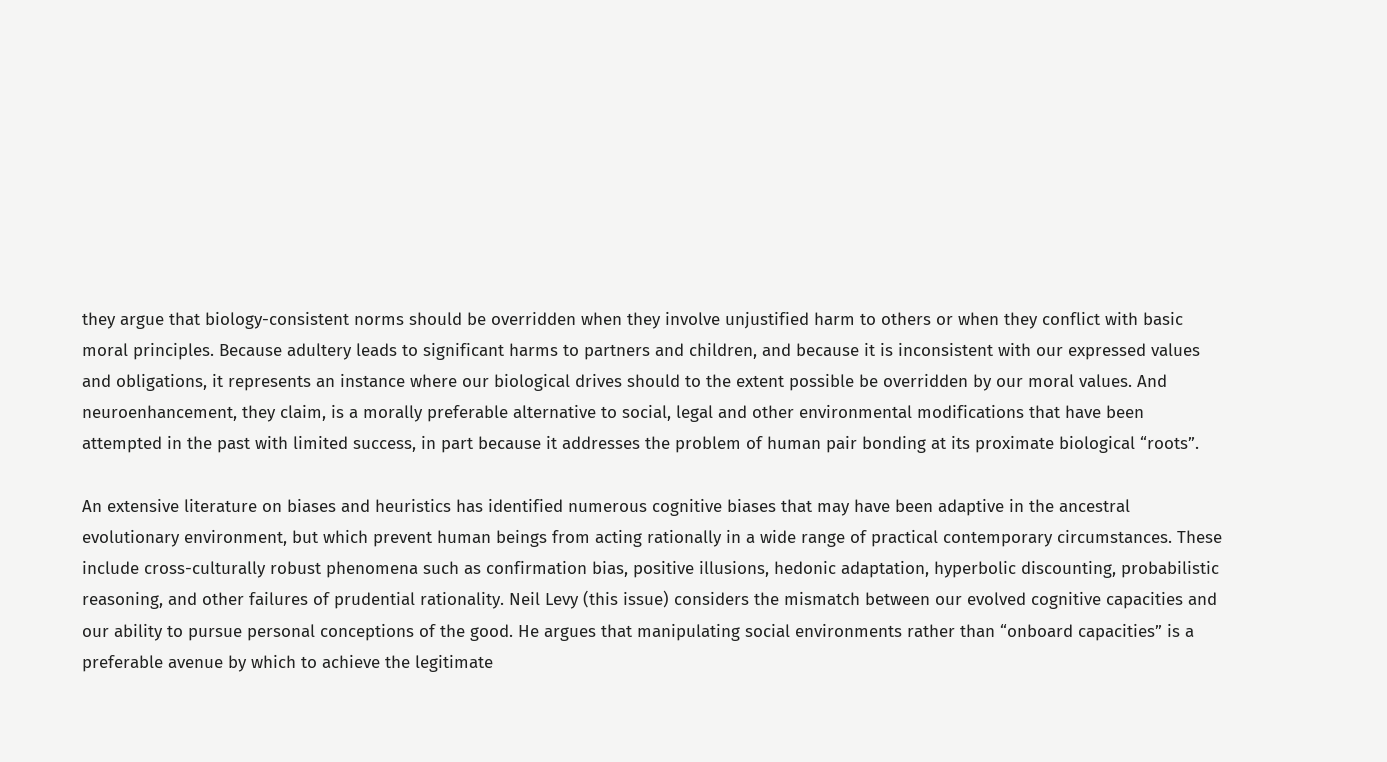they argue that biology-consistent norms should be overridden when they involve unjustified harm to others or when they conflict with basic moral principles. Because adultery leads to significant harms to partners and children, and because it is inconsistent with our expressed values and obligations, it represents an instance where our biological drives should to the extent possible be overridden by our moral values. And neuroenhancement, they claim, is a morally preferable alternative to social, legal and other environmental modifications that have been attempted in the past with limited success, in part because it addresses the problem of human pair bonding at its proximate biological “roots”.

An extensive literature on biases and heuristics has identified numerous cognitive biases that may have been adaptive in the ancestral evolutionary environment, but which prevent human beings from acting rationally in a wide range of practical contemporary circumstances. These include cross-culturally robust phenomena such as confirmation bias, positive illusions, hedonic adaptation, hyperbolic discounting, probabilistic reasoning, and other failures of prudential rationality. Neil Levy (this issue) considers the mismatch between our evolved cognitive capacities and our ability to pursue personal conceptions of the good. He argues that manipulating social environments rather than “onboard capacities” is a preferable avenue by which to achieve the legitimate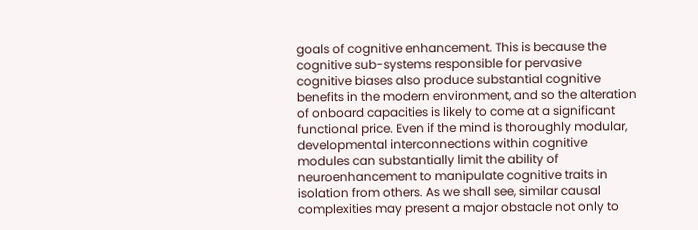goals of cognitive enhancement. This is because the cognitive sub-systems responsible for pervasive cognitive biases also produce substantial cognitive benefits in the modern environment, and so the alteration of onboard capacities is likely to come at a significant functional price. Even if the mind is thoroughly modular, developmental interconnections within cognitive modules can substantially limit the ability of neuroenhancement to manipulate cognitive traits in isolation from others. As we shall see, similar causal complexities may present a major obstacle not only to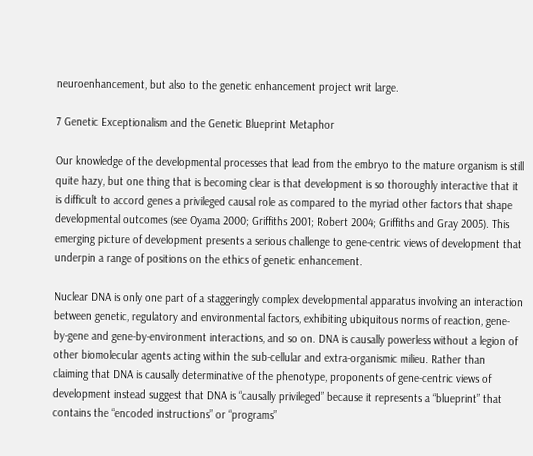neuroenhancement, but also to the genetic enhancement project writ large.

7 Genetic Exceptionalism and the Genetic Blueprint Metaphor

Our knowledge of the developmental processes that lead from the embryo to the mature organism is still quite hazy, but one thing that is becoming clear is that development is so thoroughly interactive that it is difficult to accord genes a privileged causal role as compared to the myriad other factors that shape developmental outcomes (see Oyama 2000; Griffiths 2001; Robert 2004; Griffiths and Gray 2005). This emerging picture of development presents a serious challenge to gene-centric views of development that underpin a range of positions on the ethics of genetic enhancement.

Nuclear DNA is only one part of a staggeringly complex developmental apparatus involving an interaction between genetic, regulatory and environmental factors, exhibiting ubiquitous norms of reaction, gene-by-gene and gene-by-environment interactions, and so on. DNA is causally powerless without a legion of other biomolecular agents acting within the sub-cellular and extra-organismic milieu. Rather than claiming that DNA is causally determinative of the phenotype, proponents of gene-centric views of development instead suggest that DNA is “causally privileged” because it represents a “blueprint” that contains the “encoded instructions” or “programs”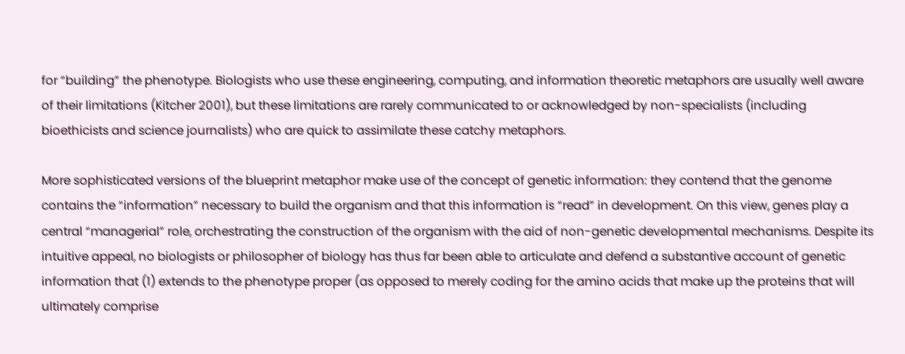for “building” the phenotype. Biologists who use these engineering, computing, and information theoretic metaphors are usually well aware of their limitations (Kitcher 2001), but these limitations are rarely communicated to or acknowledged by non-specialists (including bioethicists and science journalists) who are quick to assimilate these catchy metaphors.

More sophisticated versions of the blueprint metaphor make use of the concept of genetic information: they contend that the genome contains the “information” necessary to build the organism and that this information is “read” in development. On this view, genes play a central “managerial” role, orchestrating the construction of the organism with the aid of non-genetic developmental mechanisms. Despite its intuitive appeal, no biologists or philosopher of biology has thus far been able to articulate and defend a substantive account of genetic information that (1) extends to the phenotype proper (as opposed to merely coding for the amino acids that make up the proteins that will ultimately comprise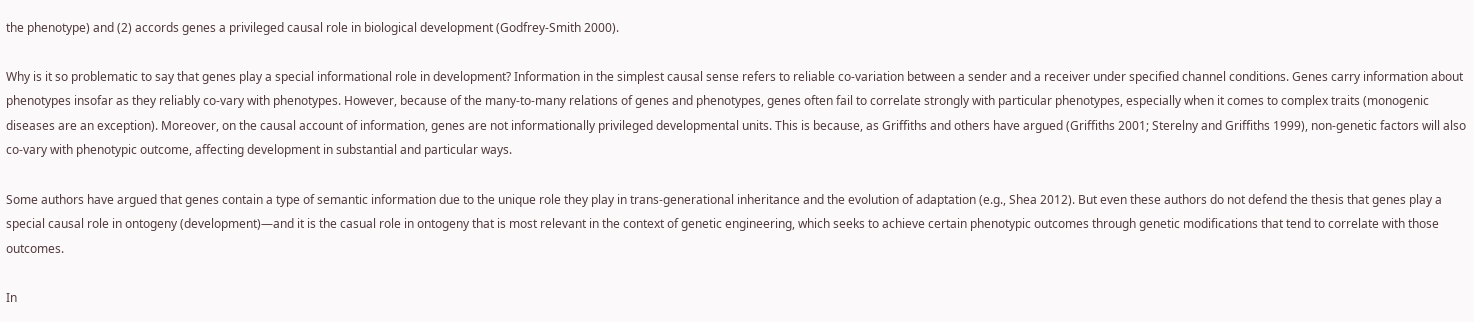the phenotype) and (2) accords genes a privileged causal role in biological development (Godfrey-Smith 2000).

Why is it so problematic to say that genes play a special informational role in development? Information in the simplest causal sense refers to reliable co-variation between a sender and a receiver under specified channel conditions. Genes carry information about phenotypes insofar as they reliably co-vary with phenotypes. However, because of the many-to-many relations of genes and phenotypes, genes often fail to correlate strongly with particular phenotypes, especially when it comes to complex traits (monogenic diseases are an exception). Moreover, on the causal account of information, genes are not informationally privileged developmental units. This is because, as Griffiths and others have argued (Griffiths 2001; Sterelny and Griffiths 1999), non-genetic factors will also co-vary with phenotypic outcome, affecting development in substantial and particular ways.

Some authors have argued that genes contain a type of semantic information due to the unique role they play in trans-generational inheritance and the evolution of adaptation (e.g., Shea 2012). But even these authors do not defend the thesis that genes play a special causal role in ontogeny (development)—and it is the casual role in ontogeny that is most relevant in the context of genetic engineering, which seeks to achieve certain phenotypic outcomes through genetic modifications that tend to correlate with those outcomes.

In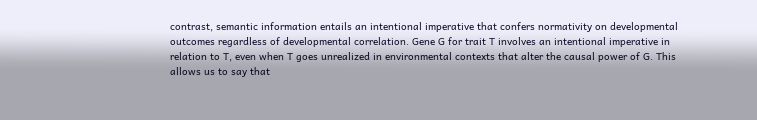contrast, semantic information entails an intentional imperative that confers normativity on developmental outcomes regardless of developmental correlation. Gene G for trait T involves an intentional imperative in relation to T, even when T goes unrealized in environmental contexts that alter the causal power of G. This allows us to say that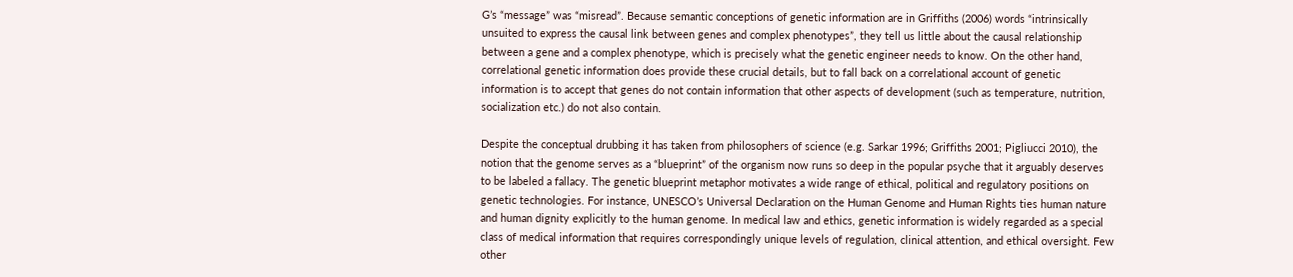G’s “message” was “misread”. Because semantic conceptions of genetic information are in Griffiths (2006) words “intrinsically unsuited to express the causal link between genes and complex phenotypes”, they tell us little about the causal relationship between a gene and a complex phenotype, which is precisely what the genetic engineer needs to know. On the other hand, correlational genetic information does provide these crucial details, but to fall back on a correlational account of genetic information is to accept that genes do not contain information that other aspects of development (such as temperature, nutrition, socialization etc.) do not also contain.

Despite the conceptual drubbing it has taken from philosophers of science (e.g. Sarkar 1996; Griffiths 2001; Pigliucci 2010), the notion that the genome serves as a “blueprint” of the organism now runs so deep in the popular psyche that it arguably deserves to be labeled a fallacy. The genetic blueprint metaphor motivates a wide range of ethical, political and regulatory positions on genetic technologies. For instance, UNESCO’s Universal Declaration on the Human Genome and Human Rights ties human nature and human dignity explicitly to the human genome. In medical law and ethics, genetic information is widely regarded as a special class of medical information that requires correspondingly unique levels of regulation, clinical attention, and ethical oversight. Few other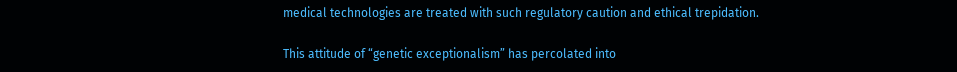medical technologies are treated with such regulatory caution and ethical trepidation.

This attitude of “genetic exceptionalism” has percolated into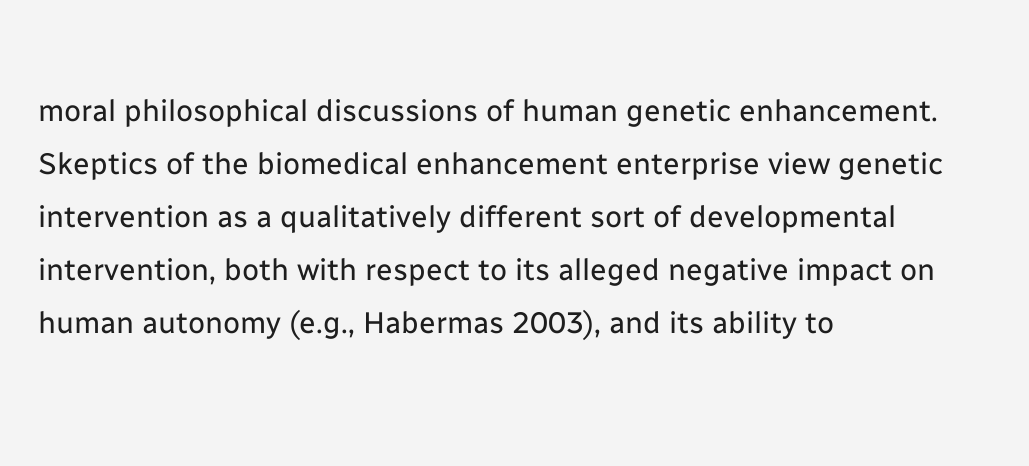moral philosophical discussions of human genetic enhancement. Skeptics of the biomedical enhancement enterprise view genetic intervention as a qualitatively different sort of developmental intervention, both with respect to its alleged negative impact on human autonomy (e.g., Habermas 2003), and its ability to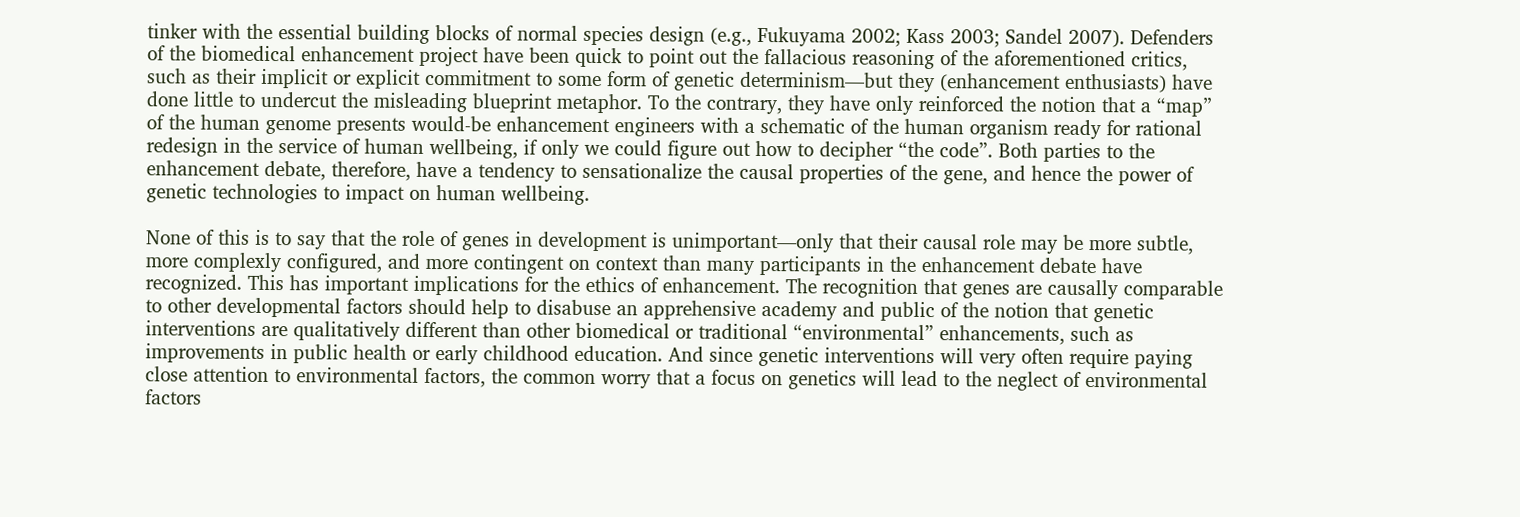tinker with the essential building blocks of normal species design (e.g., Fukuyama 2002; Kass 2003; Sandel 2007). Defenders of the biomedical enhancement project have been quick to point out the fallacious reasoning of the aforementioned critics, such as their implicit or explicit commitment to some form of genetic determinism—but they (enhancement enthusiasts) have done little to undercut the misleading blueprint metaphor. To the contrary, they have only reinforced the notion that a “map” of the human genome presents would-be enhancement engineers with a schematic of the human organism ready for rational redesign in the service of human wellbeing, if only we could figure out how to decipher “the code”. Both parties to the enhancement debate, therefore, have a tendency to sensationalize the causal properties of the gene, and hence the power of genetic technologies to impact on human wellbeing.

None of this is to say that the role of genes in development is unimportant—only that their causal role may be more subtle, more complexly configured, and more contingent on context than many participants in the enhancement debate have recognized. This has important implications for the ethics of enhancement. The recognition that genes are causally comparable to other developmental factors should help to disabuse an apprehensive academy and public of the notion that genetic interventions are qualitatively different than other biomedical or traditional “environmental” enhancements, such as improvements in public health or early childhood education. And since genetic interventions will very often require paying close attention to environmental factors, the common worry that a focus on genetics will lead to the neglect of environmental factors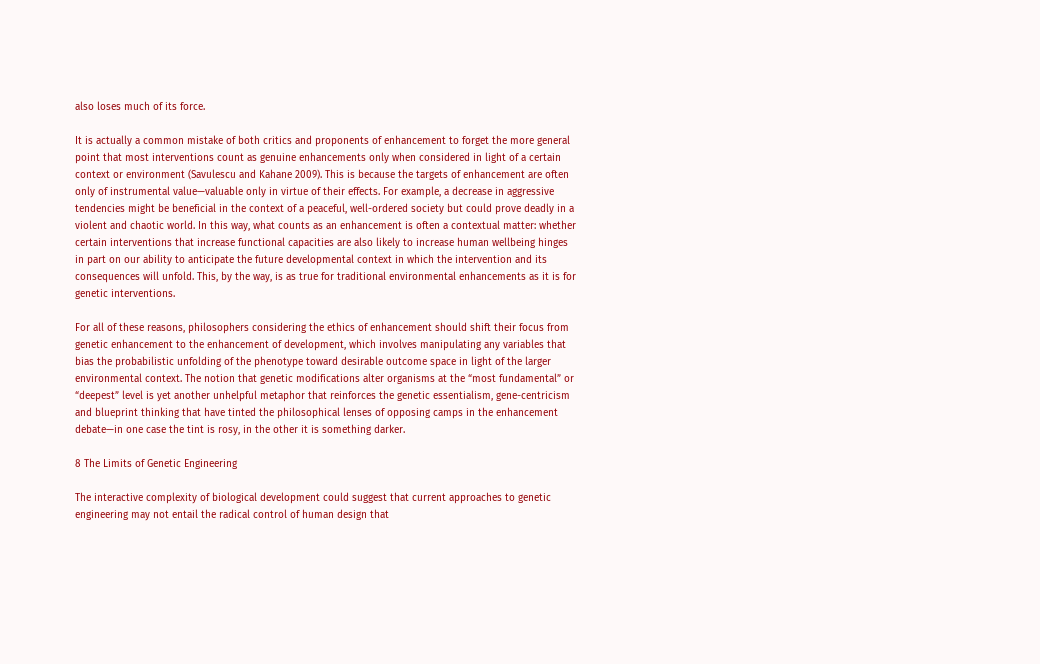also loses much of its force.

It is actually a common mistake of both critics and proponents of enhancement to forget the more general point that most interventions count as genuine enhancements only when considered in light of a certain context or environment (Savulescu and Kahane 2009). This is because the targets of enhancement are often only of instrumental value—valuable only in virtue of their effects. For example, a decrease in aggressive tendencies might be beneficial in the context of a peaceful, well-ordered society but could prove deadly in a violent and chaotic world. In this way, what counts as an enhancement is often a contextual matter: whether certain interventions that increase functional capacities are also likely to increase human wellbeing hinges in part on our ability to anticipate the future developmental context in which the intervention and its consequences will unfold. This, by the way, is as true for traditional environmental enhancements as it is for genetic interventions.

For all of these reasons, philosophers considering the ethics of enhancement should shift their focus from genetic enhancement to the enhancement of development, which involves manipulating any variables that bias the probabilistic unfolding of the phenotype toward desirable outcome space in light of the larger environmental context. The notion that genetic modifications alter organisms at the “most fundamental” or “deepest” level is yet another unhelpful metaphor that reinforces the genetic essentialism, gene-centricism and blueprint thinking that have tinted the philosophical lenses of opposing camps in the enhancement debate—in one case the tint is rosy, in the other it is something darker.

8 The Limits of Genetic Engineering

The interactive complexity of biological development could suggest that current approaches to genetic engineering may not entail the radical control of human design that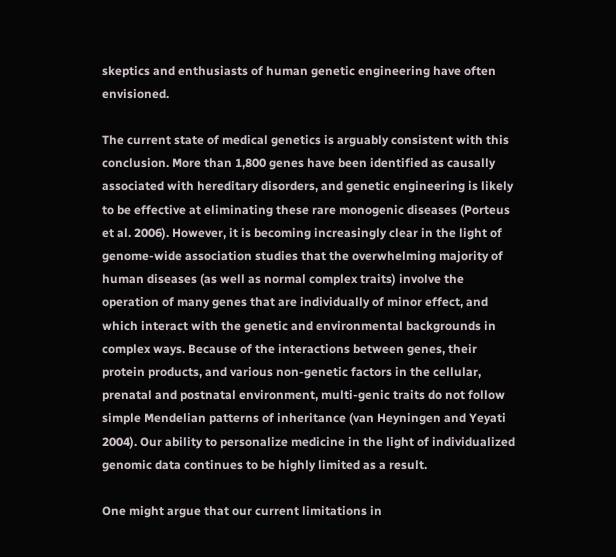skeptics and enthusiasts of human genetic engineering have often envisioned.

The current state of medical genetics is arguably consistent with this conclusion. More than 1,800 genes have been identified as causally associated with hereditary disorders, and genetic engineering is likely to be effective at eliminating these rare monogenic diseases (Porteus et al. 2006). However, it is becoming increasingly clear in the light of genome-wide association studies that the overwhelming majority of human diseases (as well as normal complex traits) involve the operation of many genes that are individually of minor effect, and which interact with the genetic and environmental backgrounds in complex ways. Because of the interactions between genes, their protein products, and various non-genetic factors in the cellular, prenatal and postnatal environment, multi-genic traits do not follow simple Mendelian patterns of inheritance (van Heyningen and Yeyati 2004). Our ability to personalize medicine in the light of individualized genomic data continues to be highly limited as a result.

One might argue that our current limitations in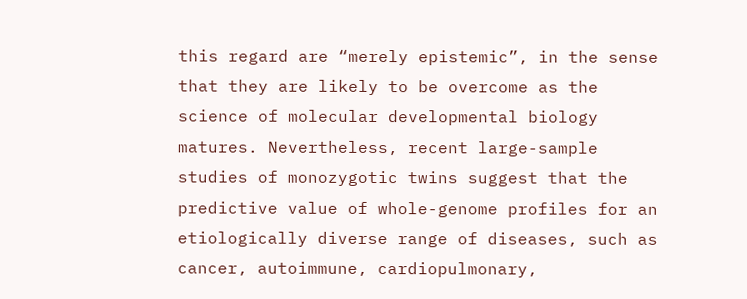this regard are “merely epistemic”, in the sense that they are likely to be overcome as the science of molecular developmental biology matures. Nevertheless, recent large-sample studies of monozygotic twins suggest that the predictive value of whole-genome profiles for an etiologically diverse range of diseases, such as cancer, autoimmune, cardiopulmonary,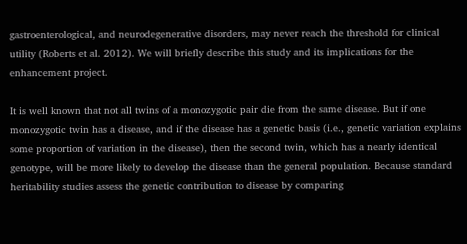gastroenterological, and neurodegenerative disorders, may never reach the threshold for clinical utility (Roberts et al. 2012). We will briefly describe this study and its implications for the enhancement project.

It is well known that not all twins of a monozygotic pair die from the same disease. But if one monozygotic twin has a disease, and if the disease has a genetic basis (i.e., genetic variation explains some proportion of variation in the disease), then the second twin, which has a nearly identical genotype, will be more likely to develop the disease than the general population. Because standard heritability studies assess the genetic contribution to disease by comparing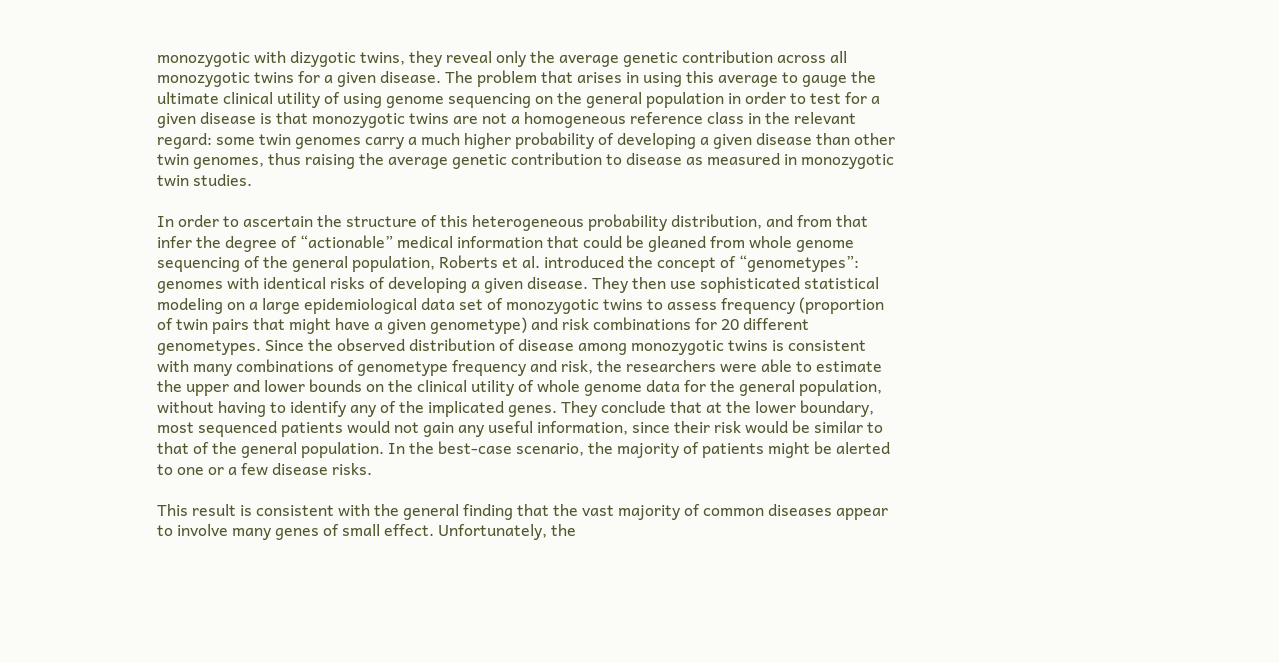monozygotic with dizygotic twins, they reveal only the average genetic contribution across all monozygotic twins for a given disease. The problem that arises in using this average to gauge the ultimate clinical utility of using genome sequencing on the general population in order to test for a given disease is that monozygotic twins are not a homogeneous reference class in the relevant regard: some twin genomes carry a much higher probability of developing a given disease than other twin genomes, thus raising the average genetic contribution to disease as measured in monozygotic twin studies.

In order to ascertain the structure of this heterogeneous probability distribution, and from that infer the degree of “actionable” medical information that could be gleaned from whole genome sequencing of the general population, Roberts et al. introduced the concept of “genometypes”: genomes with identical risks of developing a given disease. They then use sophisticated statistical modeling on a large epidemiological data set of monozygotic twins to assess frequency (proportion of twin pairs that might have a given genometype) and risk combinations for 20 different genometypes. Since the observed distribution of disease among monozygotic twins is consistent with many combinations of genometype frequency and risk, the researchers were able to estimate the upper and lower bounds on the clinical utility of whole genome data for the general population, without having to identify any of the implicated genes. They conclude that at the lower boundary, most sequenced patients would not gain any useful information, since their risk would be similar to that of the general population. In the best-case scenario, the majority of patients might be alerted to one or a few disease risks.

This result is consistent with the general finding that the vast majority of common diseases appear to involve many genes of small effect. Unfortunately, the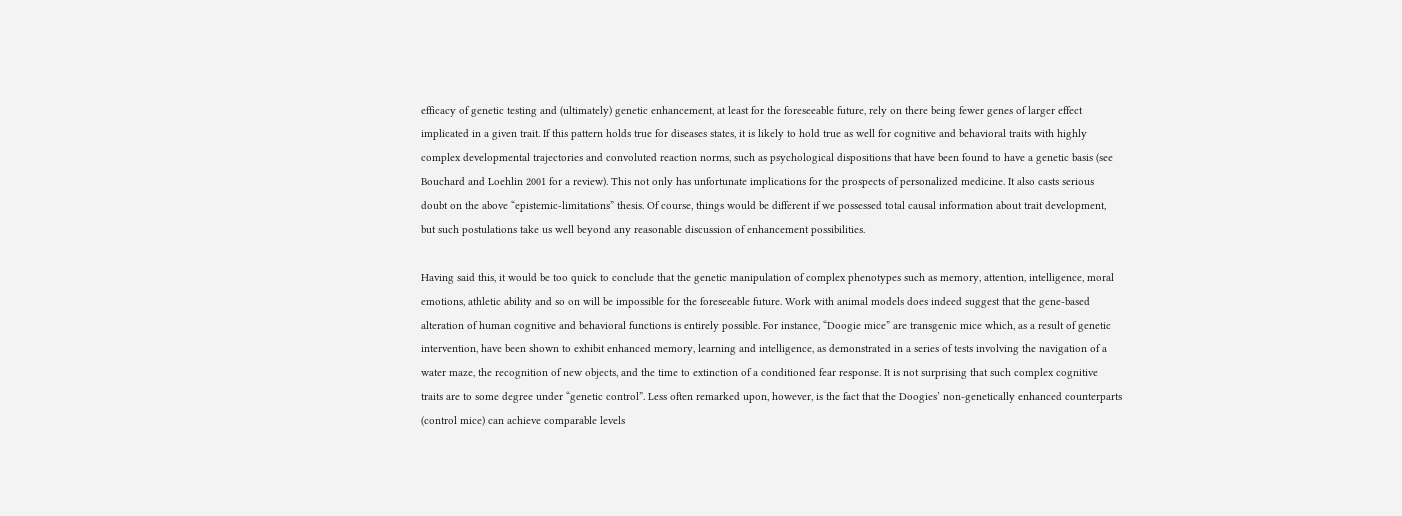efficacy of genetic testing and (ultimately) genetic enhancement, at least for the foreseeable future, rely on there being fewer genes of larger effect implicated in a given trait. If this pattern holds true for diseases states, it is likely to hold true as well for cognitive and behavioral traits with highly complex developmental trajectories and convoluted reaction norms, such as psychological dispositions that have been found to have a genetic basis (see Bouchard and Loehlin 2001 for a review). This not only has unfortunate implications for the prospects of personalized medicine. It also casts serious doubt on the above “epistemic-limitations” thesis. Of course, things would be different if we possessed total causal information about trait development, but such postulations take us well beyond any reasonable discussion of enhancement possibilities.

Having said this, it would be too quick to conclude that the genetic manipulation of complex phenotypes such as memory, attention, intelligence, moral emotions, athletic ability and so on will be impossible for the foreseeable future. Work with animal models does indeed suggest that the gene-based alteration of human cognitive and behavioral functions is entirely possible. For instance, “Doogie mice” are transgenic mice which, as a result of genetic intervention, have been shown to exhibit enhanced memory, learning and intelligence, as demonstrated in a series of tests involving the navigation of a water maze, the recognition of new objects, and the time to extinction of a conditioned fear response. It is not surprising that such complex cognitive traits are to some degree under “genetic control”. Less often remarked upon, however, is the fact that the Doogies’ non-genetically enhanced counterparts (control mice) can achieve comparable levels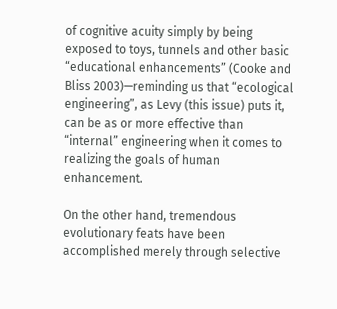of cognitive acuity simply by being exposed to toys, tunnels and other basic “educational enhancements” (Cooke and Bliss 2003)—reminding us that “ecological engineering”, as Levy (this issue) puts it, can be as or more effective than “internal” engineering when it comes to realizing the goals of human enhancement.

On the other hand, tremendous evolutionary feats have been accomplished merely through selective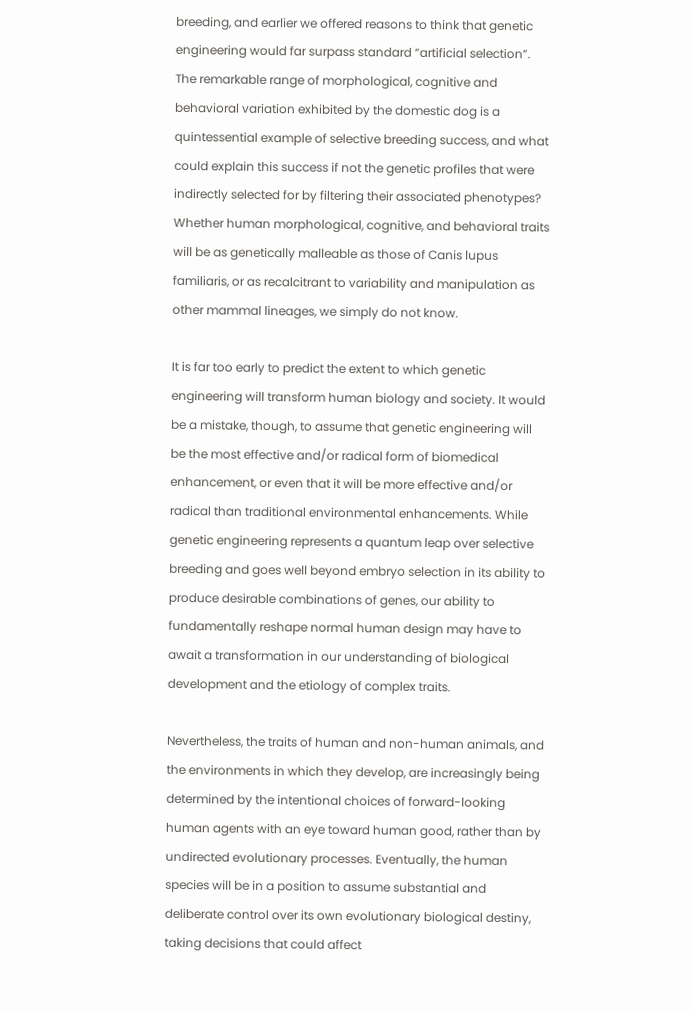breeding, and earlier we offered reasons to think that genetic engineering would far surpass standard “artificial selection”. The remarkable range of morphological, cognitive and behavioral variation exhibited by the domestic dog is a quintessential example of selective breeding success, and what could explain this success if not the genetic profiles that were indirectly selected for by filtering their associated phenotypes? Whether human morphological, cognitive, and behavioral traits will be as genetically malleable as those of Canis lupus familiaris, or as recalcitrant to variability and manipulation as other mammal lineages, we simply do not know.

It is far too early to predict the extent to which genetic engineering will transform human biology and society. It would be a mistake, though, to assume that genetic engineering will be the most effective and/or radical form of biomedical enhancement, or even that it will be more effective and/or radical than traditional environmental enhancements. While genetic engineering represents a quantum leap over selective breeding and goes well beyond embryo selection in its ability to produce desirable combinations of genes, our ability to fundamentally reshape normal human design may have to await a transformation in our understanding of biological development and the etiology of complex traits.

Nevertheless, the traits of human and non-human animals, and the environments in which they develop, are increasingly being determined by the intentional choices of forward-looking human agents with an eye toward human good, rather than by undirected evolutionary processes. Eventually, the human species will be in a position to assume substantial and deliberate control over its own evolutionary biological destiny, taking decisions that could affect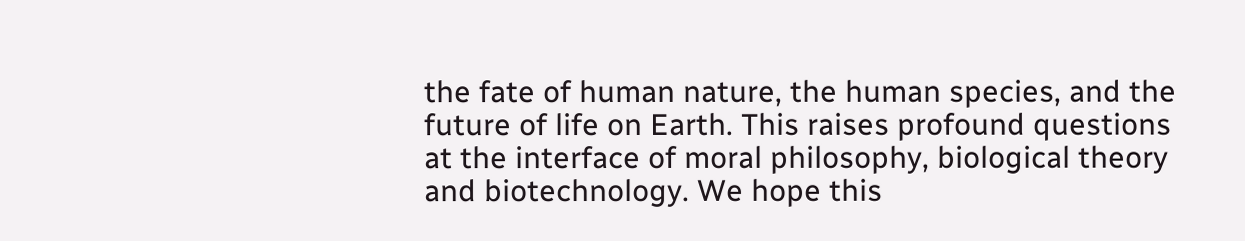the fate of human nature, the human species, and the future of life on Earth. This raises profound questions at the interface of moral philosophy, biological theory and biotechnology. We hope this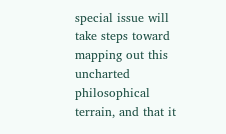special issue will take steps toward mapping out this uncharted philosophical terrain, and that it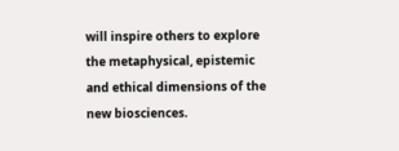will inspire others to explore the metaphysical, epistemic and ethical dimensions of the new biosciences.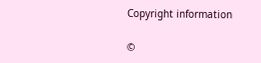Copyright information

©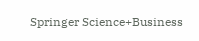Springer Science+Business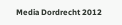Media Dordrecht 2012